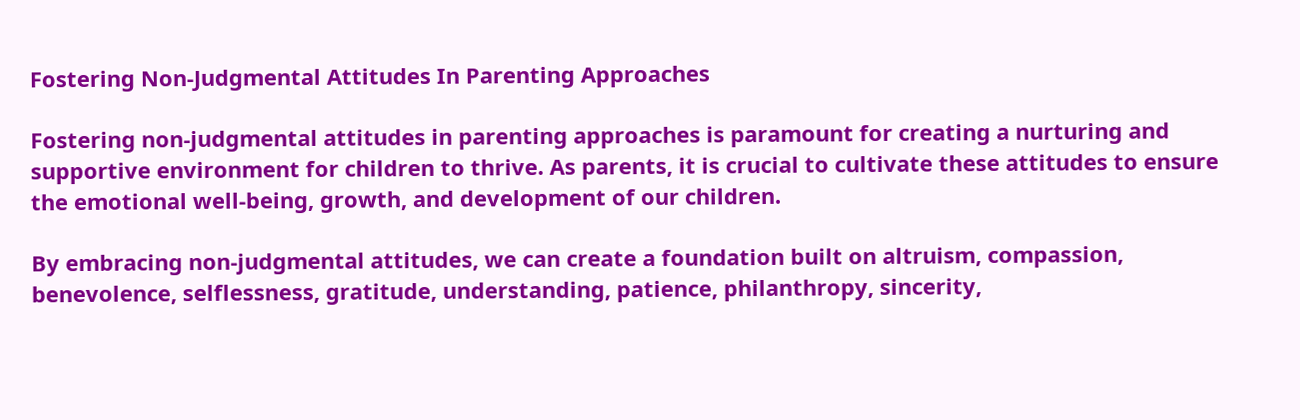Fostering Non-Judgmental Attitudes In Parenting Approaches

Fostering non-judgmental attitudes in parenting approaches is paramount for creating a nurturing and supportive environment for children to thrive. As parents, it is crucial to cultivate these attitudes to ensure the emotional well-being, growth, and development of our children.

By embracing non-judgmental attitudes, we can create a foundation built on altruism, compassion, benevolence, selflessness, gratitude, understanding, patience, philanthropy, sincerity,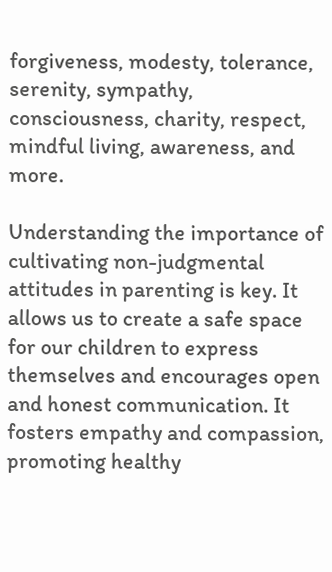forgiveness, modesty, tolerance, serenity, sympathy, consciousness, charity, respect, mindful living, awareness, and more.

Understanding the importance of cultivating non-judgmental attitudes in parenting is key. It allows us to create a safe space for our children to express themselves and encourages open and honest communication. It fosters empathy and compassion, promoting healthy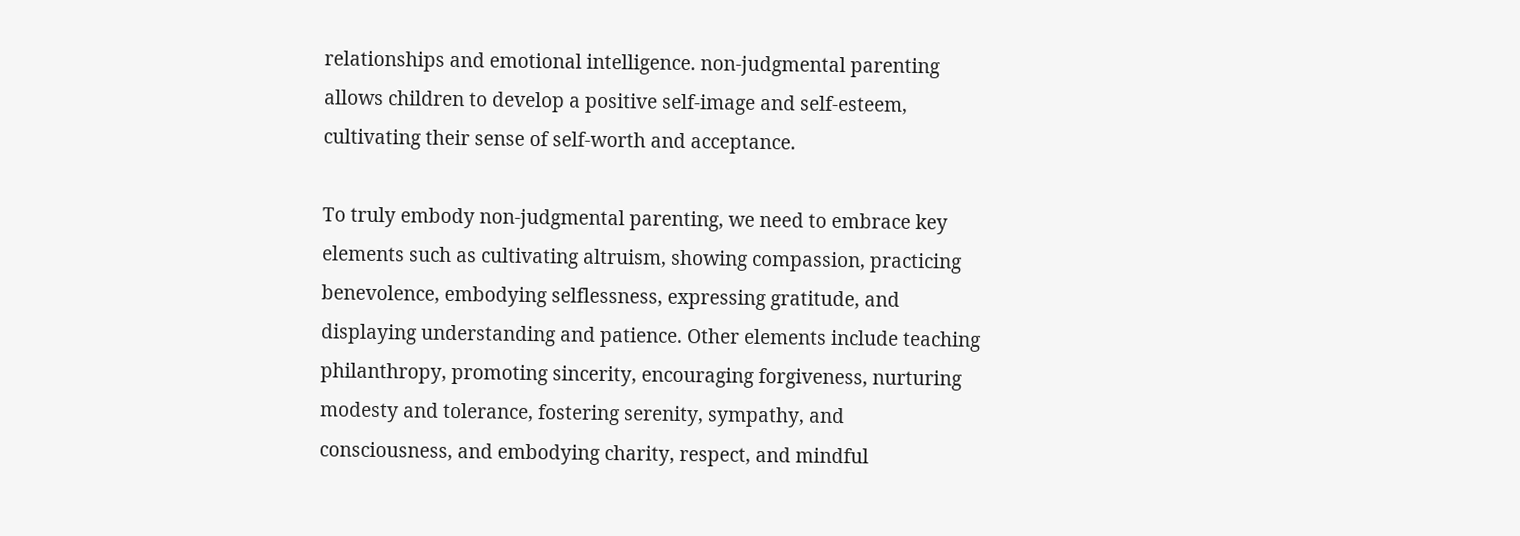relationships and emotional intelligence. non-judgmental parenting allows children to develop a positive self-image and self-esteem, cultivating their sense of self-worth and acceptance.

To truly embody non-judgmental parenting, we need to embrace key elements such as cultivating altruism, showing compassion, practicing benevolence, embodying selflessness, expressing gratitude, and displaying understanding and patience. Other elements include teaching philanthropy, promoting sincerity, encouraging forgiveness, nurturing modesty and tolerance, fostering serenity, sympathy, and consciousness, and embodying charity, respect, and mindful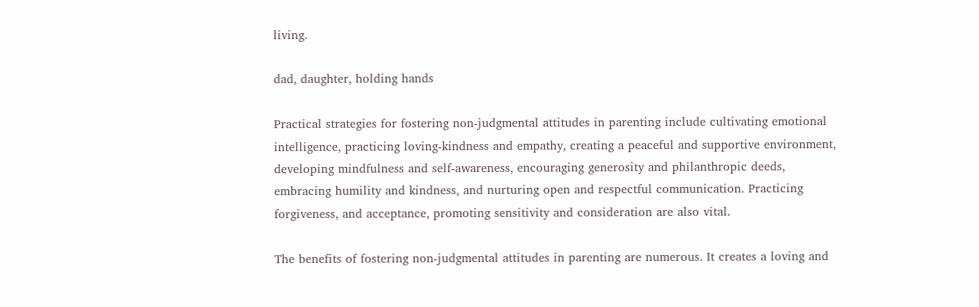living.

dad, daughter, holding hands

Practical strategies for fostering non-judgmental attitudes in parenting include cultivating emotional intelligence, practicing loving-kindness and empathy, creating a peaceful and supportive environment, developing mindfulness and self-awareness, encouraging generosity and philanthropic deeds, embracing humility and kindness, and nurturing open and respectful communication. Practicing forgiveness, and acceptance, promoting sensitivity and consideration are also vital.

The benefits of fostering non-judgmental attitudes in parenting are numerous. It creates a loving and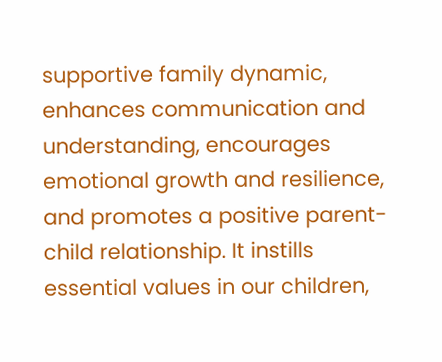supportive family dynamic, enhances communication and understanding, encourages emotional growth and resilience, and promotes a positive parent-child relationship. It instills essential values in our children,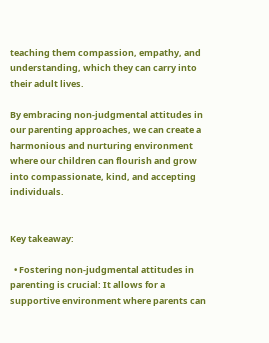teaching them compassion, empathy, and understanding, which they can carry into their adult lives.

By embracing non-judgmental attitudes in our parenting approaches, we can create a harmonious and nurturing environment where our children can flourish and grow into compassionate, kind, and accepting individuals.


Key takeaway:

  • Fostering non-judgmental attitudes in parenting is crucial: It allows for a supportive environment where parents can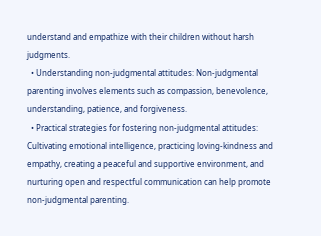understand and empathize with their children without harsh judgments.
  • Understanding non-judgmental attitudes: Non-judgmental parenting involves elements such as compassion, benevolence, understanding, patience, and forgiveness.
  • Practical strategies for fostering non-judgmental attitudes: Cultivating emotional intelligence, practicing loving-kindness and empathy, creating a peaceful and supportive environment, and nurturing open and respectful communication can help promote non-judgmental parenting.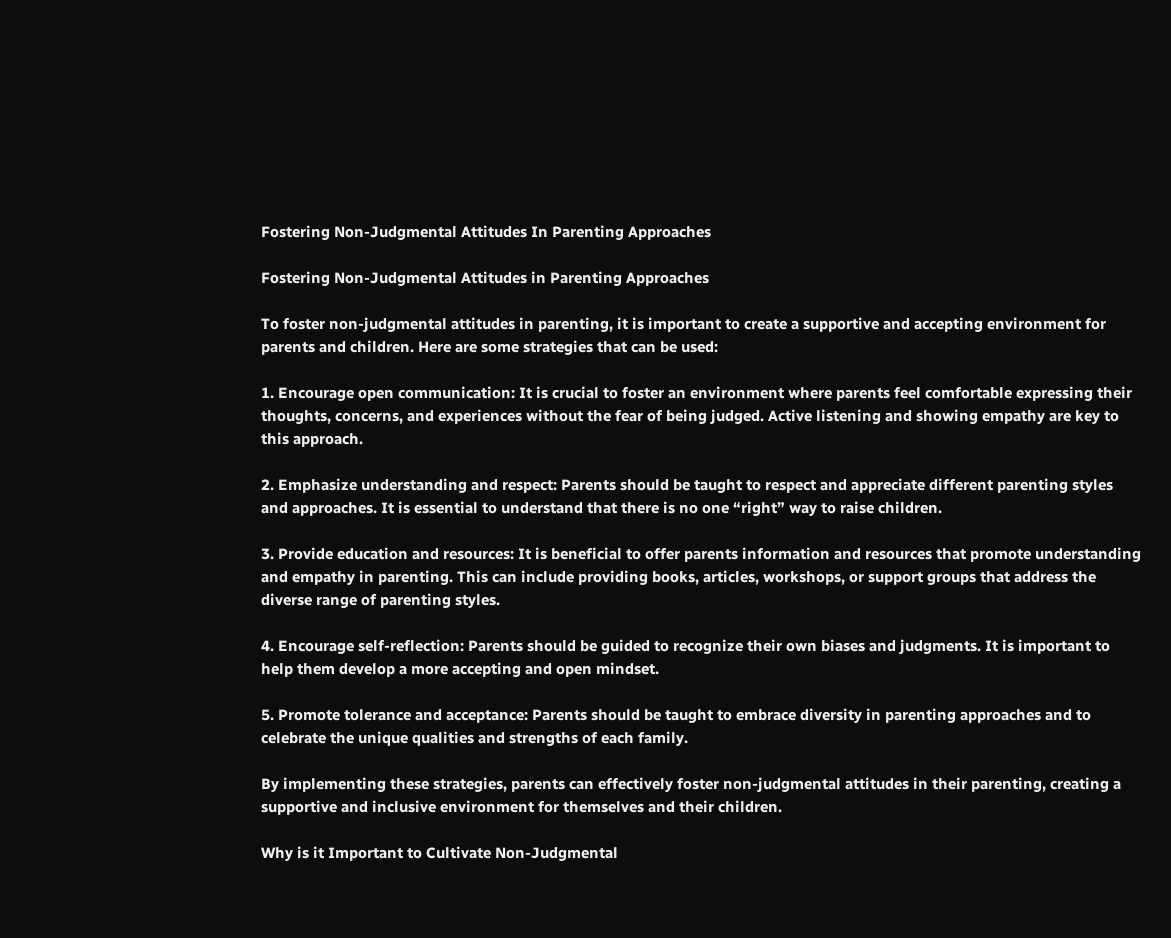Fostering Non-Judgmental Attitudes In Parenting Approaches

Fostering Non-Judgmental Attitudes in Parenting Approaches

To foster non-judgmental attitudes in parenting, it is important to create a supportive and accepting environment for parents and children. Here are some strategies that can be used:

1. Encourage open communication: It is crucial to foster an environment where parents feel comfortable expressing their thoughts, concerns, and experiences without the fear of being judged. Active listening and showing empathy are key to this approach.

2. Emphasize understanding and respect: Parents should be taught to respect and appreciate different parenting styles and approaches. It is essential to understand that there is no one “right” way to raise children.

3. Provide education and resources: It is beneficial to offer parents information and resources that promote understanding and empathy in parenting. This can include providing books, articles, workshops, or support groups that address the diverse range of parenting styles.

4. Encourage self-reflection: Parents should be guided to recognize their own biases and judgments. It is important to help them develop a more accepting and open mindset.

5. Promote tolerance and acceptance: Parents should be taught to embrace diversity in parenting approaches and to celebrate the unique qualities and strengths of each family.

By implementing these strategies, parents can effectively foster non-judgmental attitudes in their parenting, creating a supportive and inclusive environment for themselves and their children.

Why is it Important to Cultivate Non-Judgmental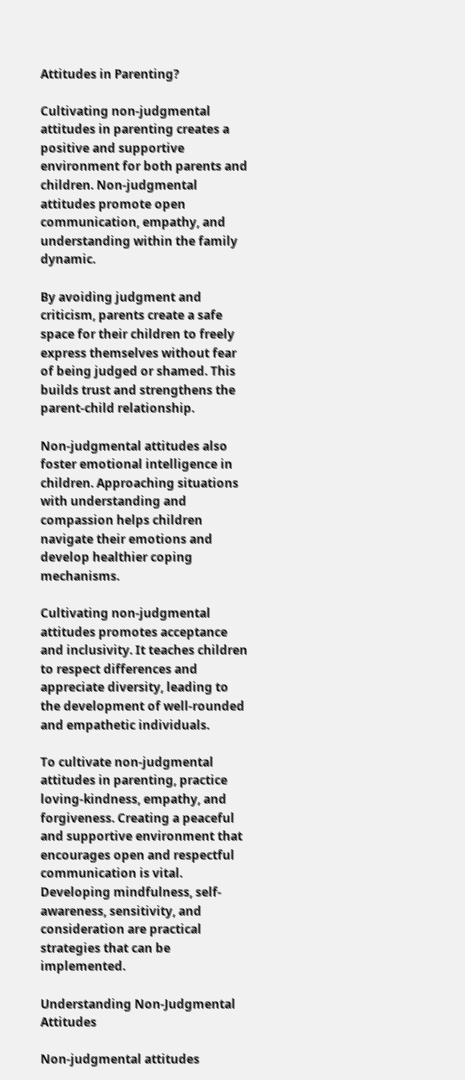Attitudes in Parenting?

Cultivating non-judgmental attitudes in parenting creates a positive and supportive environment for both parents and children. Non-judgmental attitudes promote open communication, empathy, and understanding within the family dynamic.

By avoiding judgment and criticism, parents create a safe space for their children to freely express themselves without fear of being judged or shamed. This builds trust and strengthens the parent-child relationship.

Non-judgmental attitudes also foster emotional intelligence in children. Approaching situations with understanding and compassion helps children navigate their emotions and develop healthier coping mechanisms.

Cultivating non-judgmental attitudes promotes acceptance and inclusivity. It teaches children to respect differences and appreciate diversity, leading to the development of well-rounded and empathetic individuals.

To cultivate non-judgmental attitudes in parenting, practice loving-kindness, empathy, and forgiveness. Creating a peaceful and supportive environment that encourages open and respectful communication is vital. Developing mindfulness, self-awareness, sensitivity, and consideration are practical strategies that can be implemented.

Understanding Non-Judgmental Attitudes

Non-judgmental attitudes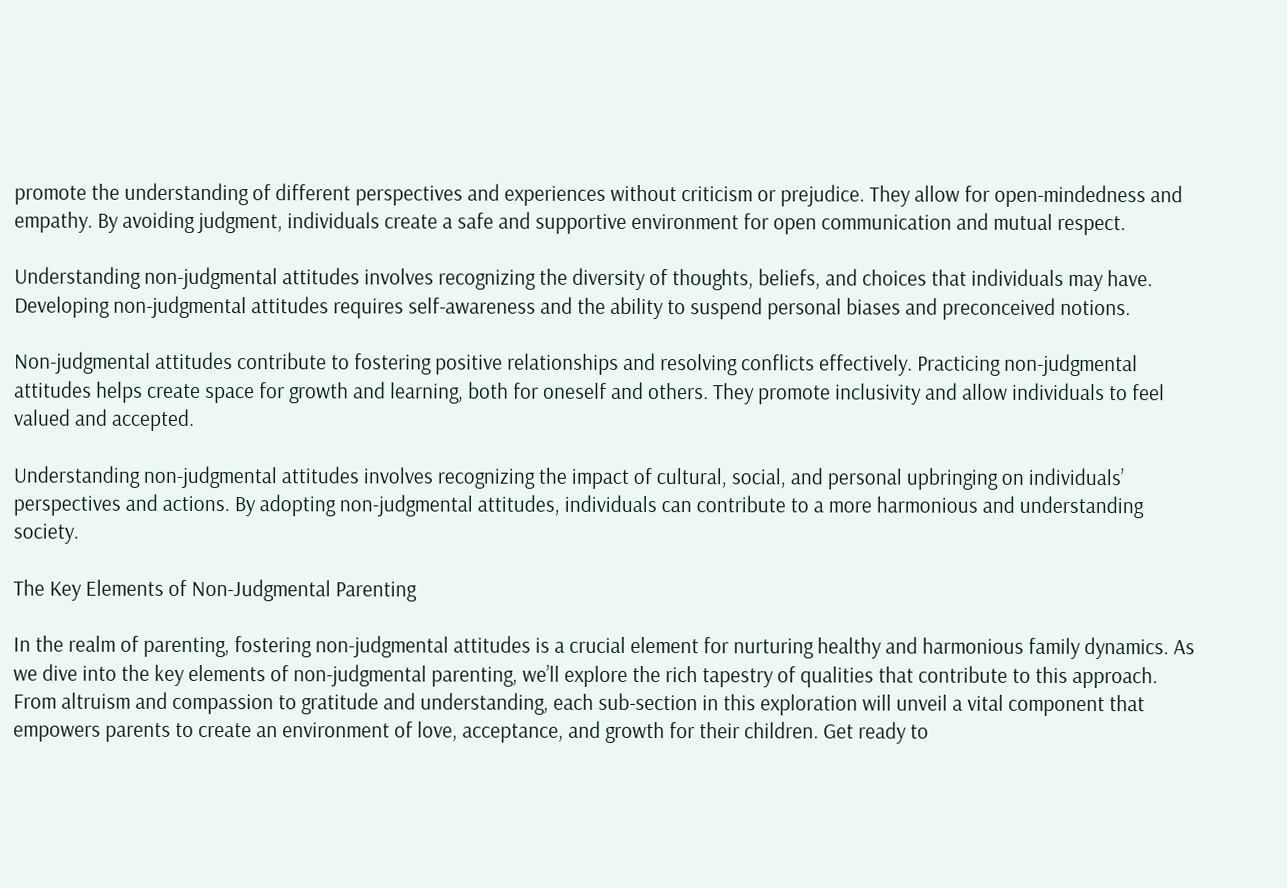promote the understanding of different perspectives and experiences without criticism or prejudice. They allow for open-mindedness and empathy. By avoiding judgment, individuals create a safe and supportive environment for open communication and mutual respect.

Understanding non-judgmental attitudes involves recognizing the diversity of thoughts, beliefs, and choices that individuals may have. Developing non-judgmental attitudes requires self-awareness and the ability to suspend personal biases and preconceived notions.

Non-judgmental attitudes contribute to fostering positive relationships and resolving conflicts effectively. Practicing non-judgmental attitudes helps create space for growth and learning, both for oneself and others. They promote inclusivity and allow individuals to feel valued and accepted.

Understanding non-judgmental attitudes involves recognizing the impact of cultural, social, and personal upbringing on individuals’ perspectives and actions. By adopting non-judgmental attitudes, individuals can contribute to a more harmonious and understanding society.

The Key Elements of Non-Judgmental Parenting

In the realm of parenting, fostering non-judgmental attitudes is a crucial element for nurturing healthy and harmonious family dynamics. As we dive into the key elements of non-judgmental parenting, we’ll explore the rich tapestry of qualities that contribute to this approach. From altruism and compassion to gratitude and understanding, each sub-section in this exploration will unveil a vital component that empowers parents to create an environment of love, acceptance, and growth for their children. Get ready to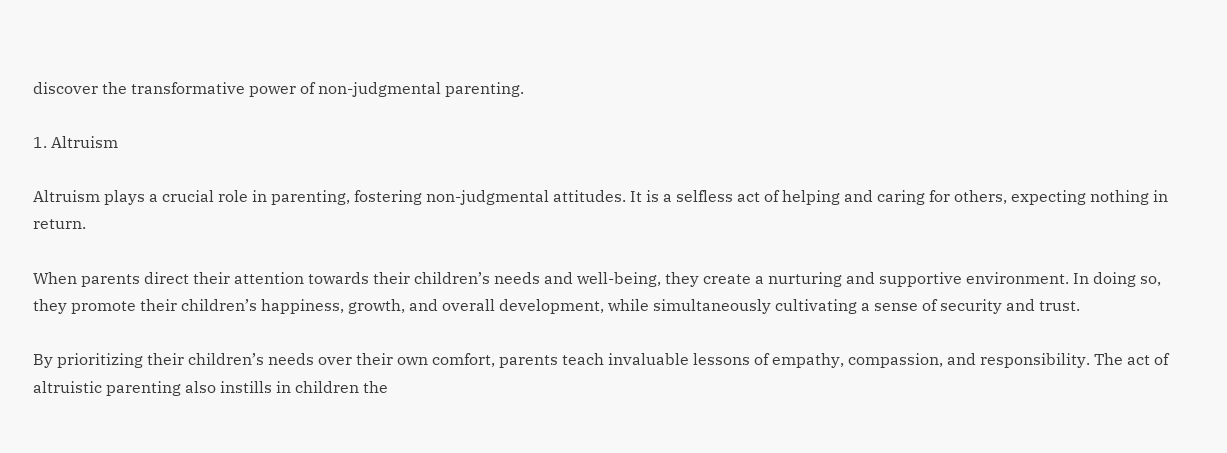discover the transformative power of non-judgmental parenting.

1. Altruism

Altruism plays a crucial role in parenting, fostering non-judgmental attitudes. It is a selfless act of helping and caring for others, expecting nothing in return.

When parents direct their attention towards their children’s needs and well-being, they create a nurturing and supportive environment. In doing so, they promote their children’s happiness, growth, and overall development, while simultaneously cultivating a sense of security and trust.

By prioritizing their children’s needs over their own comfort, parents teach invaluable lessons of empathy, compassion, and responsibility. The act of altruistic parenting also instills in children the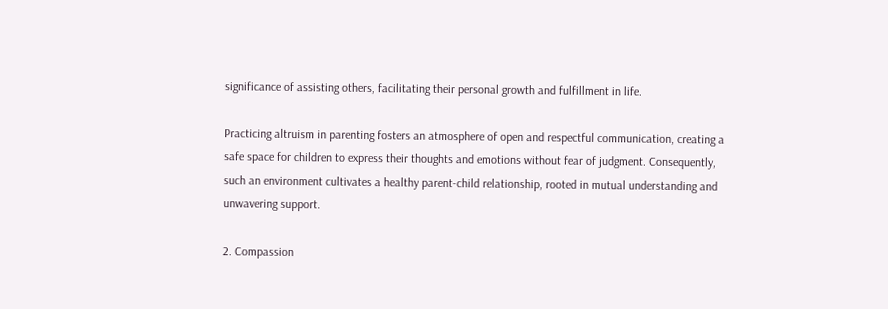significance of assisting others, facilitating their personal growth and fulfillment in life.

Practicing altruism in parenting fosters an atmosphere of open and respectful communication, creating a safe space for children to express their thoughts and emotions without fear of judgment. Consequently, such an environment cultivates a healthy parent-child relationship, rooted in mutual understanding and unwavering support.

2. Compassion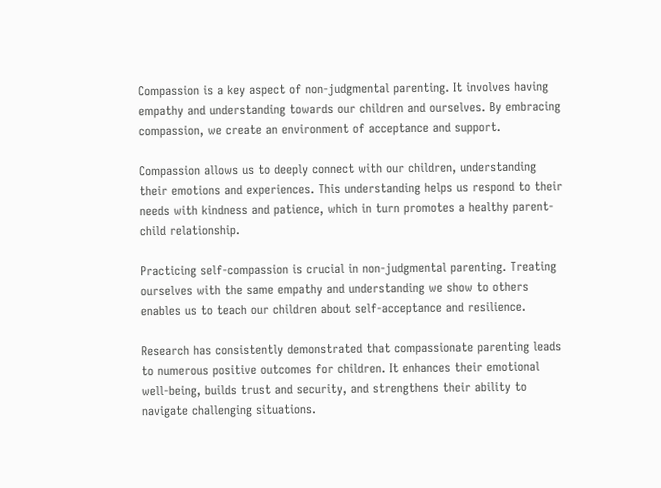Compassion is a key aspect of non-judgmental parenting. It involves having empathy and understanding towards our children and ourselves. By embracing compassion, we create an environment of acceptance and support.

Compassion allows us to deeply connect with our children, understanding their emotions and experiences. This understanding helps us respond to their needs with kindness and patience, which in turn promotes a healthy parent-child relationship.

Practicing self-compassion is crucial in non-judgmental parenting. Treating ourselves with the same empathy and understanding we show to others enables us to teach our children about self-acceptance and resilience.

Research has consistently demonstrated that compassionate parenting leads to numerous positive outcomes for children. It enhances their emotional well-being, builds trust and security, and strengthens their ability to navigate challenging situations.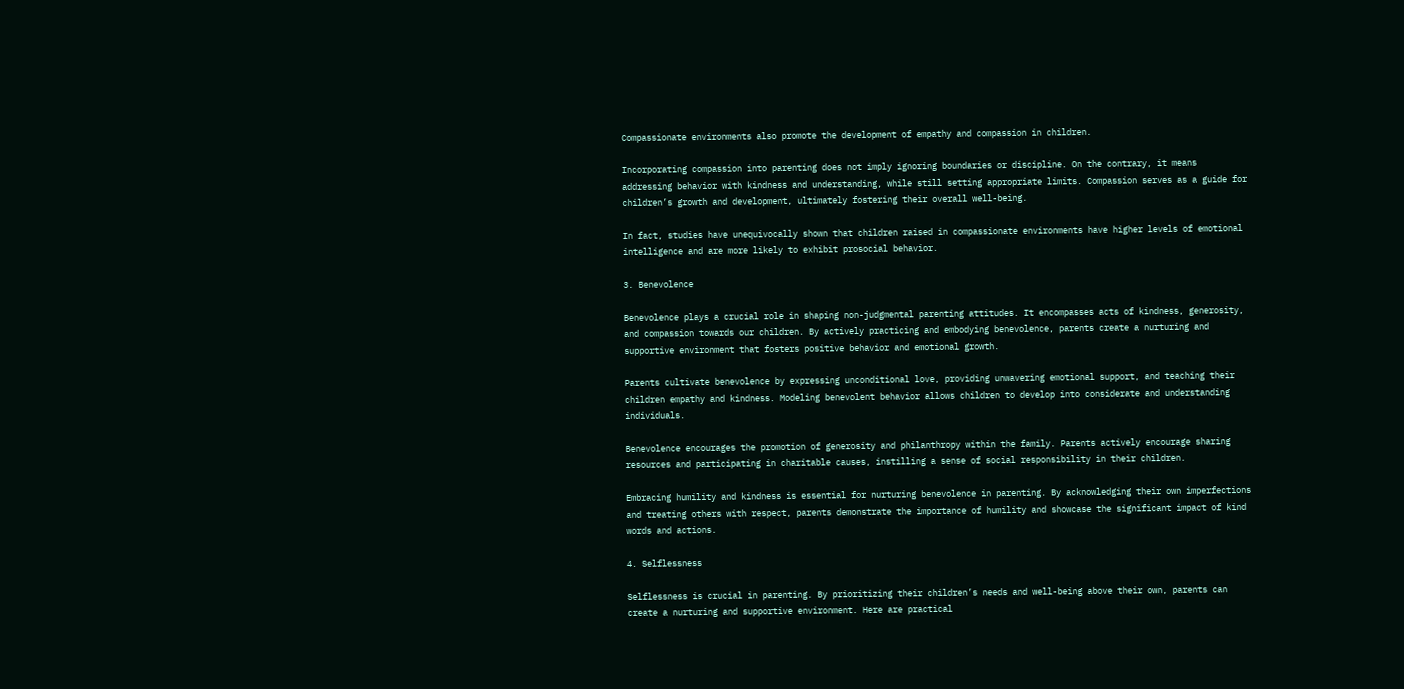Compassionate environments also promote the development of empathy and compassion in children.

Incorporating compassion into parenting does not imply ignoring boundaries or discipline. On the contrary, it means addressing behavior with kindness and understanding, while still setting appropriate limits. Compassion serves as a guide for children’s growth and development, ultimately fostering their overall well-being.

In fact, studies have unequivocally shown that children raised in compassionate environments have higher levels of emotional intelligence and are more likely to exhibit prosocial behavior.

3. Benevolence

Benevolence plays a crucial role in shaping non-judgmental parenting attitudes. It encompasses acts of kindness, generosity, and compassion towards our children. By actively practicing and embodying benevolence, parents create a nurturing and supportive environment that fosters positive behavior and emotional growth.

Parents cultivate benevolence by expressing unconditional love, providing unwavering emotional support, and teaching their children empathy and kindness. Modeling benevolent behavior allows children to develop into considerate and understanding individuals.

Benevolence encourages the promotion of generosity and philanthropy within the family. Parents actively encourage sharing resources and participating in charitable causes, instilling a sense of social responsibility in their children.

Embracing humility and kindness is essential for nurturing benevolence in parenting. By acknowledging their own imperfections and treating others with respect, parents demonstrate the importance of humility and showcase the significant impact of kind words and actions.

4. Selflessness

Selflessness is crucial in parenting. By prioritizing their children’s needs and well-being above their own, parents can create a nurturing and supportive environment. Here are practical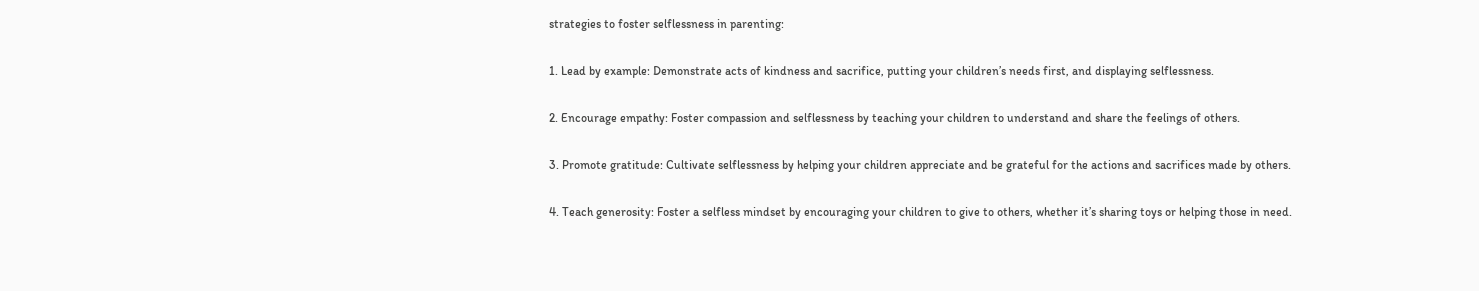strategies to foster selflessness in parenting:

1. Lead by example: Demonstrate acts of kindness and sacrifice, putting your children’s needs first, and displaying selflessness.

2. Encourage empathy: Foster compassion and selflessness by teaching your children to understand and share the feelings of others.

3. Promote gratitude: Cultivate selflessness by helping your children appreciate and be grateful for the actions and sacrifices made by others.

4. Teach generosity: Foster a selfless mindset by encouraging your children to give to others, whether it’s sharing toys or helping those in need.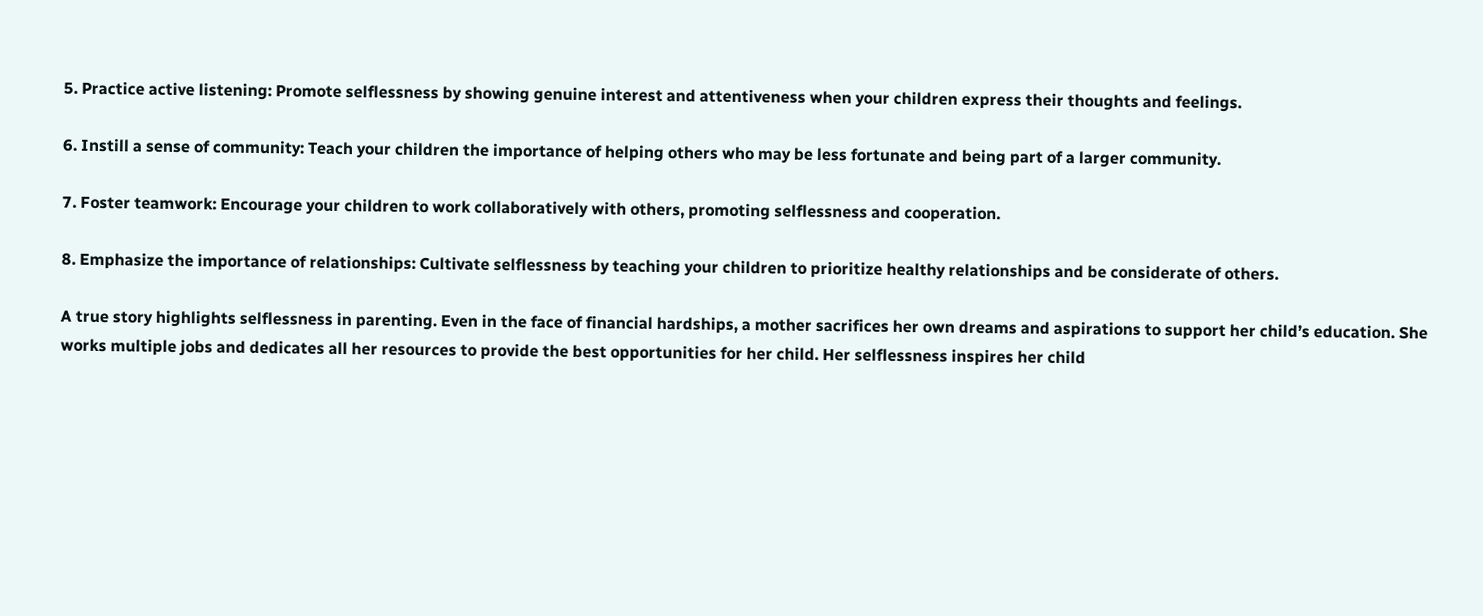5. Practice active listening: Promote selflessness by showing genuine interest and attentiveness when your children express their thoughts and feelings.

6. Instill a sense of community: Teach your children the importance of helping others who may be less fortunate and being part of a larger community.

7. Foster teamwork: Encourage your children to work collaboratively with others, promoting selflessness and cooperation.

8. Emphasize the importance of relationships: Cultivate selflessness by teaching your children to prioritize healthy relationships and be considerate of others.

A true story highlights selflessness in parenting. Even in the face of financial hardships, a mother sacrifices her own dreams and aspirations to support her child’s education. She works multiple jobs and dedicates all her resources to provide the best opportunities for her child. Her selflessness inspires her child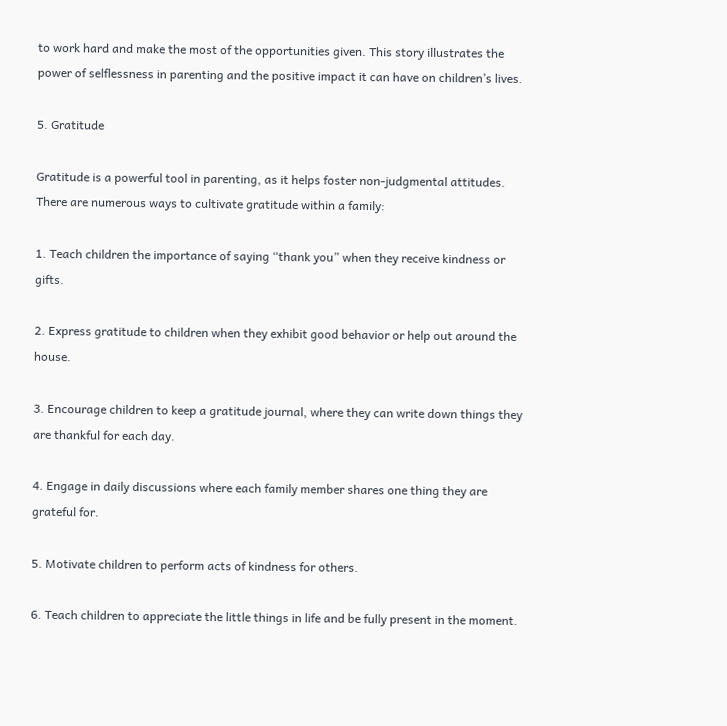to work hard and make the most of the opportunities given. This story illustrates the power of selflessness in parenting and the positive impact it can have on children’s lives.

5. Gratitude

Gratitude is a powerful tool in parenting, as it helps foster non-judgmental attitudes. There are numerous ways to cultivate gratitude within a family:

1. Teach children the importance of saying “thank you” when they receive kindness or gifts.

2. Express gratitude to children when they exhibit good behavior or help out around the house.

3. Encourage children to keep a gratitude journal, where they can write down things they are thankful for each day.

4. Engage in daily discussions where each family member shares one thing they are grateful for.

5. Motivate children to perform acts of kindness for others.

6. Teach children to appreciate the little things in life and be fully present in the moment.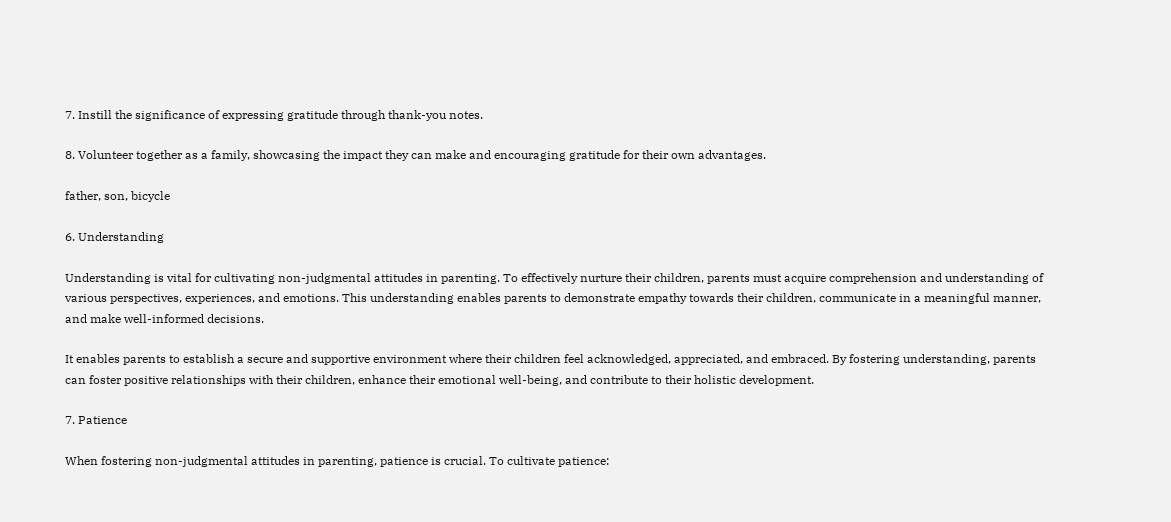7. Instill the significance of expressing gratitude through thank-you notes.

8. Volunteer together as a family, showcasing the impact they can make and encouraging gratitude for their own advantages.

father, son, bicycle

6. Understanding

Understanding is vital for cultivating non-judgmental attitudes in parenting. To effectively nurture their children, parents must acquire comprehension and understanding of various perspectives, experiences, and emotions. This understanding enables parents to demonstrate empathy towards their children, communicate in a meaningful manner, and make well-informed decisions.

It enables parents to establish a secure and supportive environment where their children feel acknowledged, appreciated, and embraced. By fostering understanding, parents can foster positive relationships with their children, enhance their emotional well-being, and contribute to their holistic development.

7. Patience

When fostering non-judgmental attitudes in parenting, patience is crucial. To cultivate patience: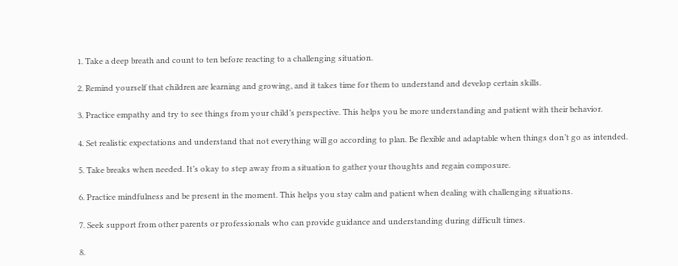1. Take a deep breath and count to ten before reacting to a challenging situation.

2. Remind yourself that children are learning and growing, and it takes time for them to understand and develop certain skills.

3. Practice empathy and try to see things from your child’s perspective. This helps you be more understanding and patient with their behavior.

4. Set realistic expectations and understand that not everything will go according to plan. Be flexible and adaptable when things don’t go as intended.

5. Take breaks when needed. It’s okay to step away from a situation to gather your thoughts and regain composure.

6. Practice mindfulness and be present in the moment. This helps you stay calm and patient when dealing with challenging situations.

7. Seek support from other parents or professionals who can provide guidance and understanding during difficult times.

8.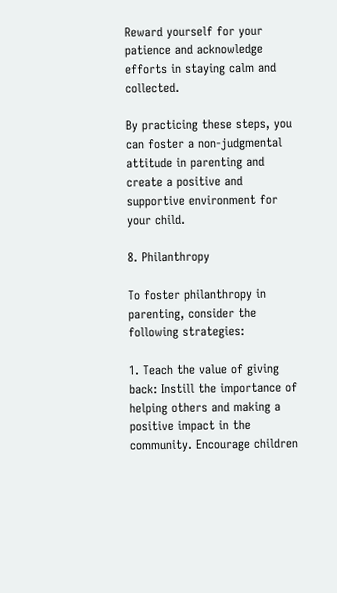Reward yourself for your patience and acknowledge efforts in staying calm and collected.

By practicing these steps, you can foster a non-judgmental attitude in parenting and create a positive and supportive environment for your child.

8. Philanthropy

To foster philanthropy in parenting, consider the following strategies:

1. Teach the value of giving back: Instill the importance of helping others and making a positive impact in the community. Encourage children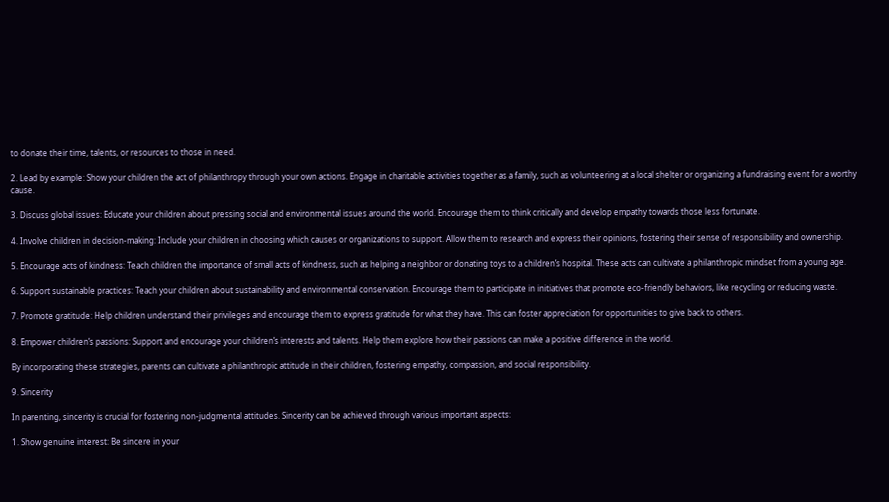to donate their time, talents, or resources to those in need.

2. Lead by example: Show your children the act of philanthropy through your own actions. Engage in charitable activities together as a family, such as volunteering at a local shelter or organizing a fundraising event for a worthy cause.

3. Discuss global issues: Educate your children about pressing social and environmental issues around the world. Encourage them to think critically and develop empathy towards those less fortunate.

4. Involve children in decision-making: Include your children in choosing which causes or organizations to support. Allow them to research and express their opinions, fostering their sense of responsibility and ownership.

5. Encourage acts of kindness: Teach children the importance of small acts of kindness, such as helping a neighbor or donating toys to a children’s hospital. These acts can cultivate a philanthropic mindset from a young age.

6. Support sustainable practices: Teach your children about sustainability and environmental conservation. Encourage them to participate in initiatives that promote eco-friendly behaviors, like recycling or reducing waste.

7. Promote gratitude: Help children understand their privileges and encourage them to express gratitude for what they have. This can foster appreciation for opportunities to give back to others.

8. Empower children’s passions: Support and encourage your children’s interests and talents. Help them explore how their passions can make a positive difference in the world.

By incorporating these strategies, parents can cultivate a philanthropic attitude in their children, fostering empathy, compassion, and social responsibility.

9. Sincerity

In parenting, sincerity is crucial for fostering non-judgmental attitudes. Sincerity can be achieved through various important aspects:

1. Show genuine interest: Be sincere in your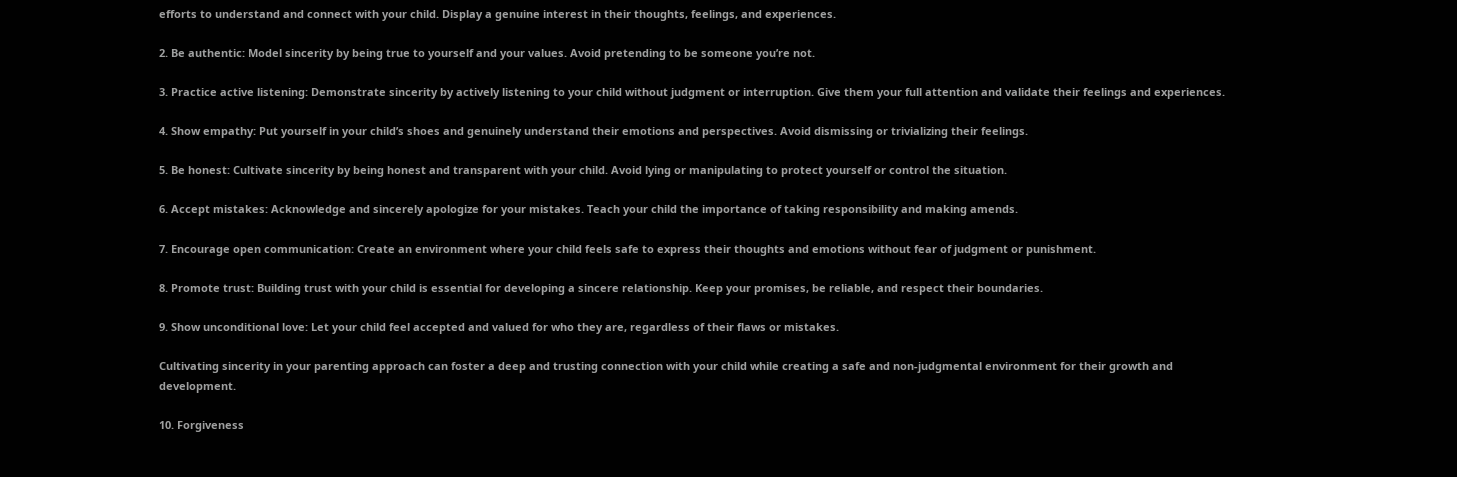efforts to understand and connect with your child. Display a genuine interest in their thoughts, feelings, and experiences.

2. Be authentic: Model sincerity by being true to yourself and your values. Avoid pretending to be someone you’re not.

3. Practice active listening: Demonstrate sincerity by actively listening to your child without judgment or interruption. Give them your full attention and validate their feelings and experiences.

4. Show empathy: Put yourself in your child’s shoes and genuinely understand their emotions and perspectives. Avoid dismissing or trivializing their feelings.

5. Be honest: Cultivate sincerity by being honest and transparent with your child. Avoid lying or manipulating to protect yourself or control the situation.

6. Accept mistakes: Acknowledge and sincerely apologize for your mistakes. Teach your child the importance of taking responsibility and making amends.

7. Encourage open communication: Create an environment where your child feels safe to express their thoughts and emotions without fear of judgment or punishment.

8. Promote trust: Building trust with your child is essential for developing a sincere relationship. Keep your promises, be reliable, and respect their boundaries.

9. Show unconditional love: Let your child feel accepted and valued for who they are, regardless of their flaws or mistakes.

Cultivating sincerity in your parenting approach can foster a deep and trusting connection with your child while creating a safe and non-judgmental environment for their growth and development.

10. Forgiveness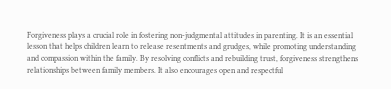Forgiveness plays a crucial role in fostering non-judgmental attitudes in parenting. It is an essential lesson that helps children learn to release resentments and grudges, while promoting understanding and compassion within the family. By resolving conflicts and rebuilding trust, forgiveness strengthens relationships between family members. It also encourages open and respectful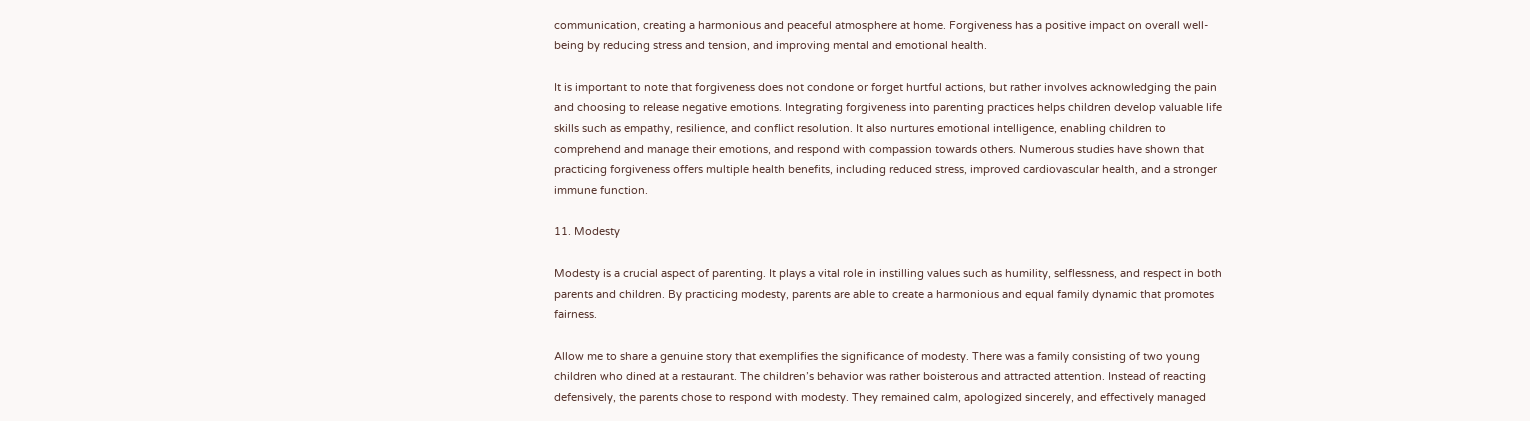communication, creating a harmonious and peaceful atmosphere at home. Forgiveness has a positive impact on overall well-being by reducing stress and tension, and improving mental and emotional health.

It is important to note that forgiveness does not condone or forget hurtful actions, but rather involves acknowledging the pain and choosing to release negative emotions. Integrating forgiveness into parenting practices helps children develop valuable life skills such as empathy, resilience, and conflict resolution. It also nurtures emotional intelligence, enabling children to comprehend and manage their emotions, and respond with compassion towards others. Numerous studies have shown that practicing forgiveness offers multiple health benefits, including reduced stress, improved cardiovascular health, and a stronger immune function.

11. Modesty

Modesty is a crucial aspect of parenting. It plays a vital role in instilling values such as humility, selflessness, and respect in both parents and children. By practicing modesty, parents are able to create a harmonious and equal family dynamic that promotes fairness.

Allow me to share a genuine story that exemplifies the significance of modesty. There was a family consisting of two young children who dined at a restaurant. The children’s behavior was rather boisterous and attracted attention. Instead of reacting defensively, the parents chose to respond with modesty. They remained calm, apologized sincerely, and effectively managed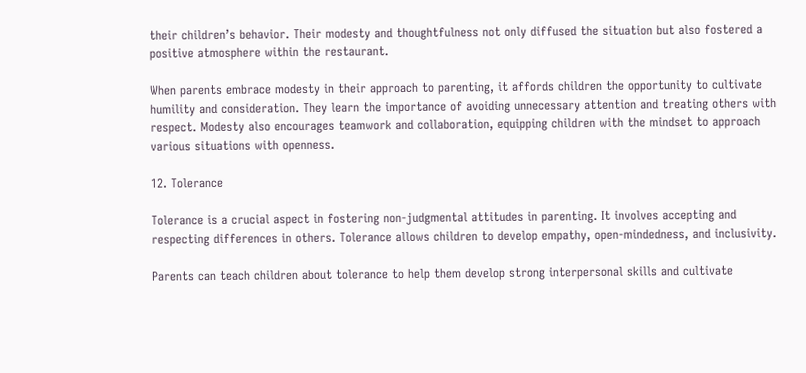their children’s behavior. Their modesty and thoughtfulness not only diffused the situation but also fostered a positive atmosphere within the restaurant.

When parents embrace modesty in their approach to parenting, it affords children the opportunity to cultivate humility and consideration. They learn the importance of avoiding unnecessary attention and treating others with respect. Modesty also encourages teamwork and collaboration, equipping children with the mindset to approach various situations with openness.

12. Tolerance

Tolerance is a crucial aspect in fostering non-judgmental attitudes in parenting. It involves accepting and respecting differences in others. Tolerance allows children to develop empathy, open-mindedness, and inclusivity.

Parents can teach children about tolerance to help them develop strong interpersonal skills and cultivate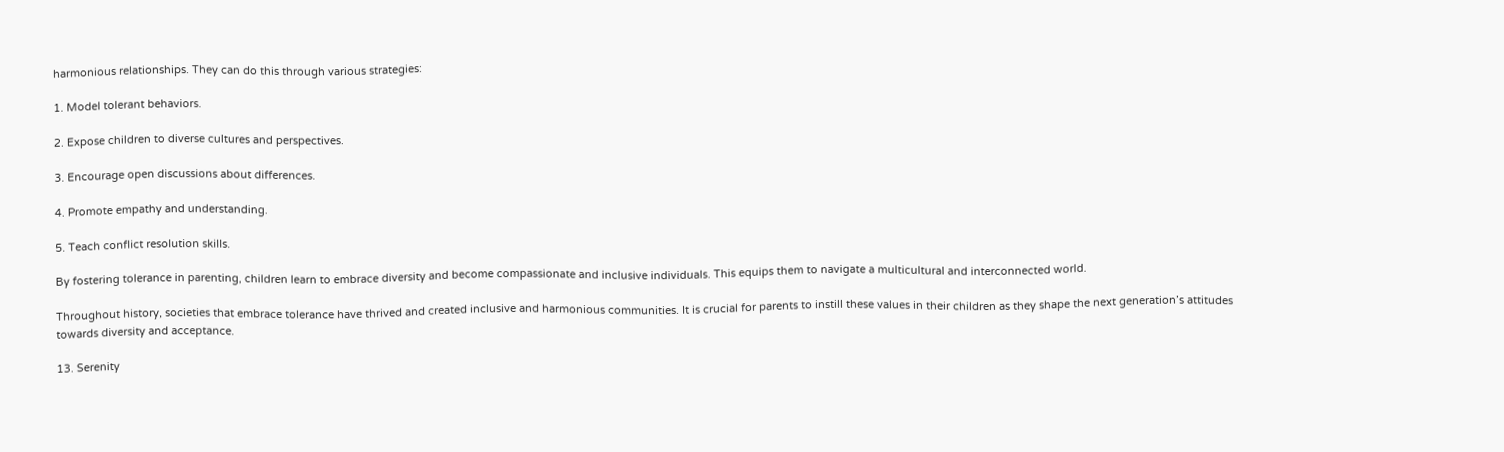harmonious relationships. They can do this through various strategies:

1. Model tolerant behaviors.

2. Expose children to diverse cultures and perspectives.

3. Encourage open discussions about differences.

4. Promote empathy and understanding.

5. Teach conflict resolution skills.

By fostering tolerance in parenting, children learn to embrace diversity and become compassionate and inclusive individuals. This equips them to navigate a multicultural and interconnected world.

Throughout history, societies that embrace tolerance have thrived and created inclusive and harmonious communities. It is crucial for parents to instill these values in their children as they shape the next generation’s attitudes towards diversity and acceptance.

13. Serenity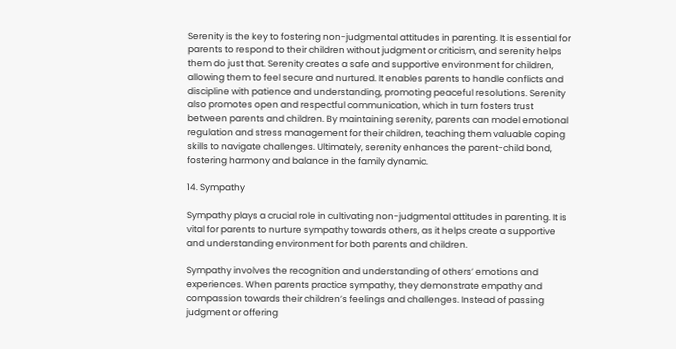Serenity is the key to fostering non-judgmental attitudes in parenting. It is essential for parents to respond to their children without judgment or criticism, and serenity helps them do just that. Serenity creates a safe and supportive environment for children, allowing them to feel secure and nurtured. It enables parents to handle conflicts and discipline with patience and understanding, promoting peaceful resolutions. Serenity also promotes open and respectful communication, which in turn fosters trust between parents and children. By maintaining serenity, parents can model emotional regulation and stress management for their children, teaching them valuable coping skills to navigate challenges. Ultimately, serenity enhances the parent-child bond, fostering harmony and balance in the family dynamic.

14. Sympathy

Sympathy plays a crucial role in cultivating non-judgmental attitudes in parenting. It is vital for parents to nurture sympathy towards others, as it helps create a supportive and understanding environment for both parents and children.

Sympathy involves the recognition and understanding of others’ emotions and experiences. When parents practice sympathy, they demonstrate empathy and compassion towards their children’s feelings and challenges. Instead of passing judgment or offering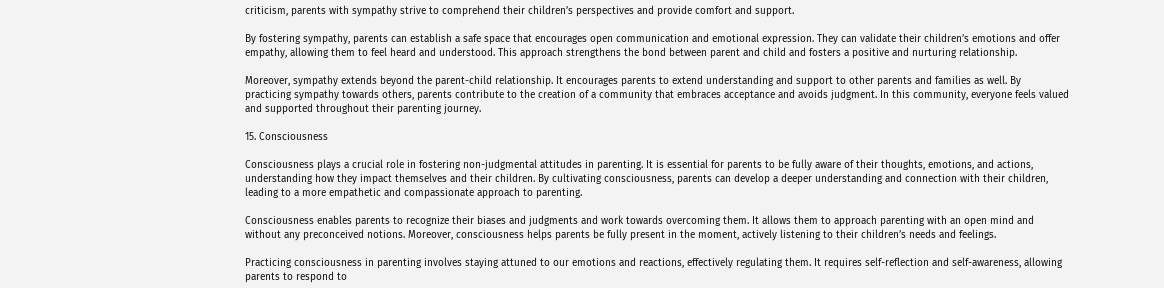criticism, parents with sympathy strive to comprehend their children’s perspectives and provide comfort and support.

By fostering sympathy, parents can establish a safe space that encourages open communication and emotional expression. They can validate their children’s emotions and offer empathy, allowing them to feel heard and understood. This approach strengthens the bond between parent and child and fosters a positive and nurturing relationship.

Moreover, sympathy extends beyond the parent-child relationship. It encourages parents to extend understanding and support to other parents and families as well. By practicing sympathy towards others, parents contribute to the creation of a community that embraces acceptance and avoids judgment. In this community, everyone feels valued and supported throughout their parenting journey.

15. Consciousness

Consciousness plays a crucial role in fostering non-judgmental attitudes in parenting. It is essential for parents to be fully aware of their thoughts, emotions, and actions, understanding how they impact themselves and their children. By cultivating consciousness, parents can develop a deeper understanding and connection with their children, leading to a more empathetic and compassionate approach to parenting.

Consciousness enables parents to recognize their biases and judgments and work towards overcoming them. It allows them to approach parenting with an open mind and without any preconceived notions. Moreover, consciousness helps parents be fully present in the moment, actively listening to their children’s needs and feelings.

Practicing consciousness in parenting involves staying attuned to our emotions and reactions, effectively regulating them. It requires self-reflection and self-awareness, allowing parents to respond to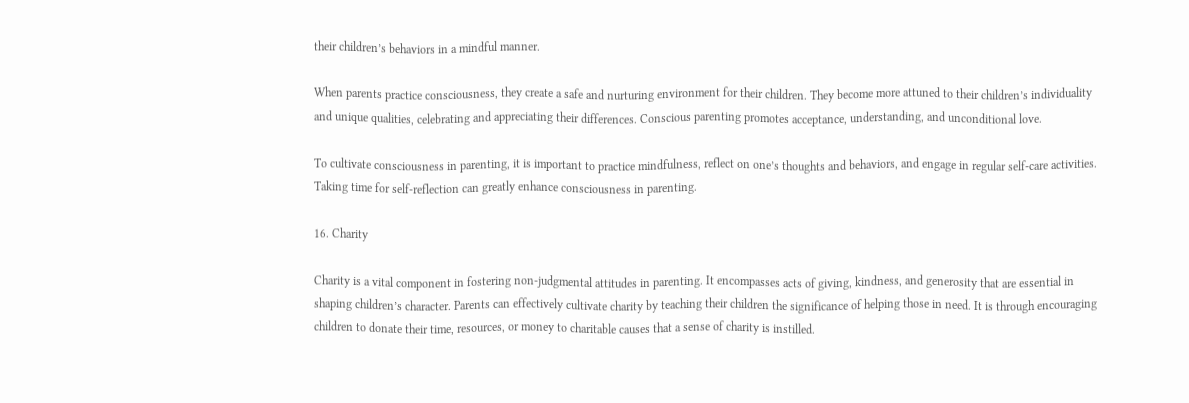their children’s behaviors in a mindful manner.

When parents practice consciousness, they create a safe and nurturing environment for their children. They become more attuned to their children’s individuality and unique qualities, celebrating and appreciating their differences. Conscious parenting promotes acceptance, understanding, and unconditional love.

To cultivate consciousness in parenting, it is important to practice mindfulness, reflect on one’s thoughts and behaviors, and engage in regular self-care activities. Taking time for self-reflection can greatly enhance consciousness in parenting.

16. Charity

Charity is a vital component in fostering non-judgmental attitudes in parenting. It encompasses acts of giving, kindness, and generosity that are essential in shaping children’s character. Parents can effectively cultivate charity by teaching their children the significance of helping those in need. It is through encouraging children to donate their time, resources, or money to charitable causes that a sense of charity is instilled.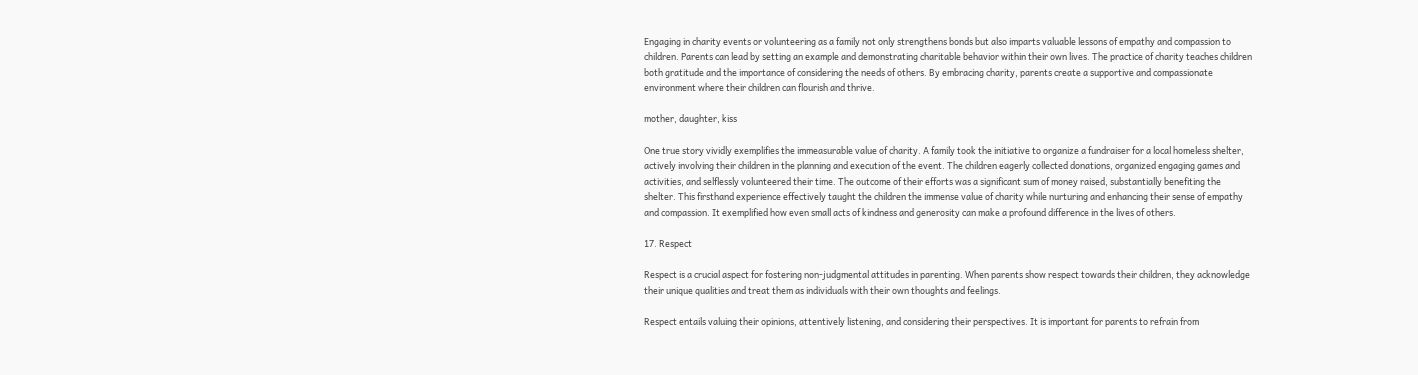Engaging in charity events or volunteering as a family not only strengthens bonds but also imparts valuable lessons of empathy and compassion to children. Parents can lead by setting an example and demonstrating charitable behavior within their own lives. The practice of charity teaches children both gratitude and the importance of considering the needs of others. By embracing charity, parents create a supportive and compassionate environment where their children can flourish and thrive.

mother, daughter, kiss

One true story vividly exemplifies the immeasurable value of charity. A family took the initiative to organize a fundraiser for a local homeless shelter, actively involving their children in the planning and execution of the event. The children eagerly collected donations, organized engaging games and activities, and selflessly volunteered their time. The outcome of their efforts was a significant sum of money raised, substantially benefiting the shelter. This firsthand experience effectively taught the children the immense value of charity while nurturing and enhancing their sense of empathy and compassion. It exemplified how even small acts of kindness and generosity can make a profound difference in the lives of others.

17. Respect

Respect is a crucial aspect for fostering non-judgmental attitudes in parenting. When parents show respect towards their children, they acknowledge their unique qualities and treat them as individuals with their own thoughts and feelings.

Respect entails valuing their opinions, attentively listening, and considering their perspectives. It is important for parents to refrain from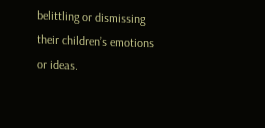belittling or dismissing their children’s emotions or ideas.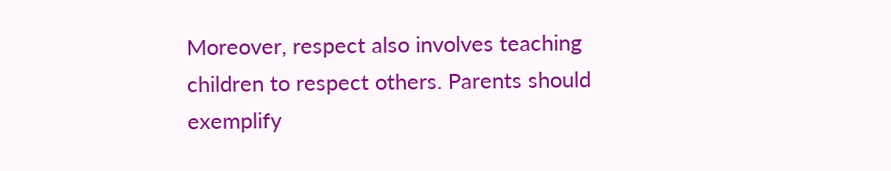Moreover, respect also involves teaching children to respect others. Parents should exemplify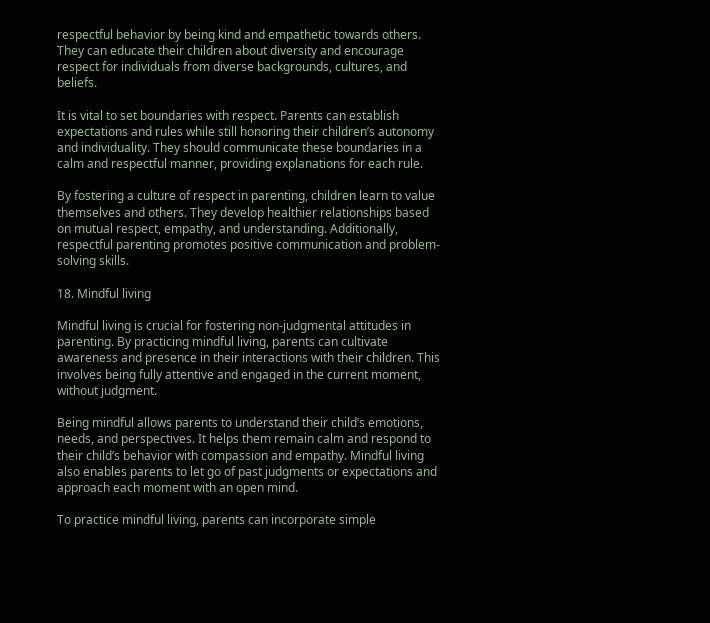respectful behavior by being kind and empathetic towards others. They can educate their children about diversity and encourage respect for individuals from diverse backgrounds, cultures, and beliefs.

It is vital to set boundaries with respect. Parents can establish expectations and rules while still honoring their children’s autonomy and individuality. They should communicate these boundaries in a calm and respectful manner, providing explanations for each rule.

By fostering a culture of respect in parenting, children learn to value themselves and others. They develop healthier relationships based on mutual respect, empathy, and understanding. Additionally, respectful parenting promotes positive communication and problem-solving skills.

18. Mindful living

Mindful living is crucial for fostering non-judgmental attitudes in parenting. By practicing mindful living, parents can cultivate awareness and presence in their interactions with their children. This involves being fully attentive and engaged in the current moment, without judgment.

Being mindful allows parents to understand their child’s emotions, needs, and perspectives. It helps them remain calm and respond to their child’s behavior with compassion and empathy. Mindful living also enables parents to let go of past judgments or expectations and approach each moment with an open mind.

To practice mindful living, parents can incorporate simple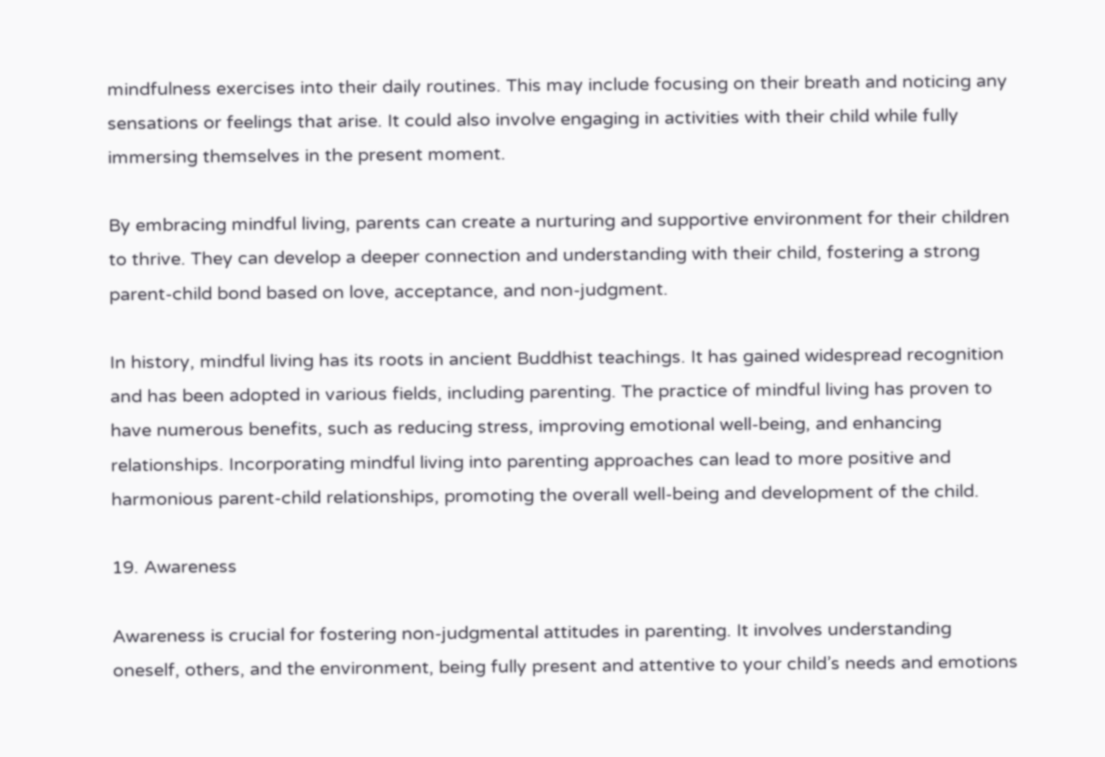mindfulness exercises into their daily routines. This may include focusing on their breath and noticing any sensations or feelings that arise. It could also involve engaging in activities with their child while fully immersing themselves in the present moment.

By embracing mindful living, parents can create a nurturing and supportive environment for their children to thrive. They can develop a deeper connection and understanding with their child, fostering a strong parent-child bond based on love, acceptance, and non-judgment.

In history, mindful living has its roots in ancient Buddhist teachings. It has gained widespread recognition and has been adopted in various fields, including parenting. The practice of mindful living has proven to have numerous benefits, such as reducing stress, improving emotional well-being, and enhancing relationships. Incorporating mindful living into parenting approaches can lead to more positive and harmonious parent-child relationships, promoting the overall well-being and development of the child.

19. Awareness

Awareness is crucial for fostering non-judgmental attitudes in parenting. It involves understanding oneself, others, and the environment, being fully present and attentive to your child’s needs and emotions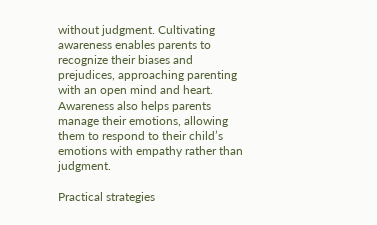without judgment. Cultivating awareness enables parents to recognize their biases and prejudices, approaching parenting with an open mind and heart. Awareness also helps parents manage their emotions, allowing them to respond to their child’s emotions with empathy rather than judgment.

Practical strategies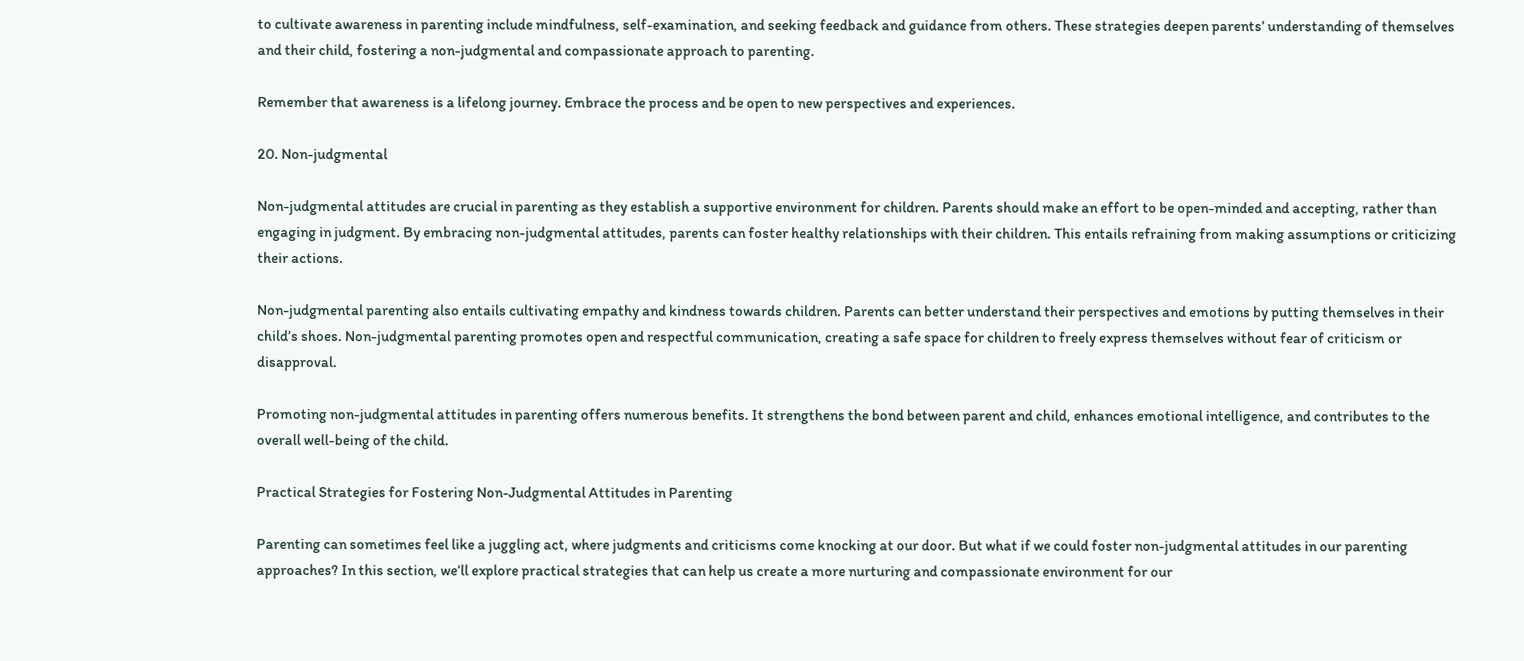to cultivate awareness in parenting include mindfulness, self-examination, and seeking feedback and guidance from others. These strategies deepen parents’ understanding of themselves and their child, fostering a non-judgmental and compassionate approach to parenting.

Remember that awareness is a lifelong journey. Embrace the process and be open to new perspectives and experiences.

20. Non-judgmental

Non-judgmental attitudes are crucial in parenting as they establish a supportive environment for children. Parents should make an effort to be open-minded and accepting, rather than engaging in judgment. By embracing non-judgmental attitudes, parents can foster healthy relationships with their children. This entails refraining from making assumptions or criticizing their actions.

Non-judgmental parenting also entails cultivating empathy and kindness towards children. Parents can better understand their perspectives and emotions by putting themselves in their child’s shoes. Non-judgmental parenting promotes open and respectful communication, creating a safe space for children to freely express themselves without fear of criticism or disapproval.

Promoting non-judgmental attitudes in parenting offers numerous benefits. It strengthens the bond between parent and child, enhances emotional intelligence, and contributes to the overall well-being of the child.

Practical Strategies for Fostering Non-Judgmental Attitudes in Parenting

Parenting can sometimes feel like a juggling act, where judgments and criticisms come knocking at our door. But what if we could foster non-judgmental attitudes in our parenting approaches? In this section, we’ll explore practical strategies that can help us create a more nurturing and compassionate environment for our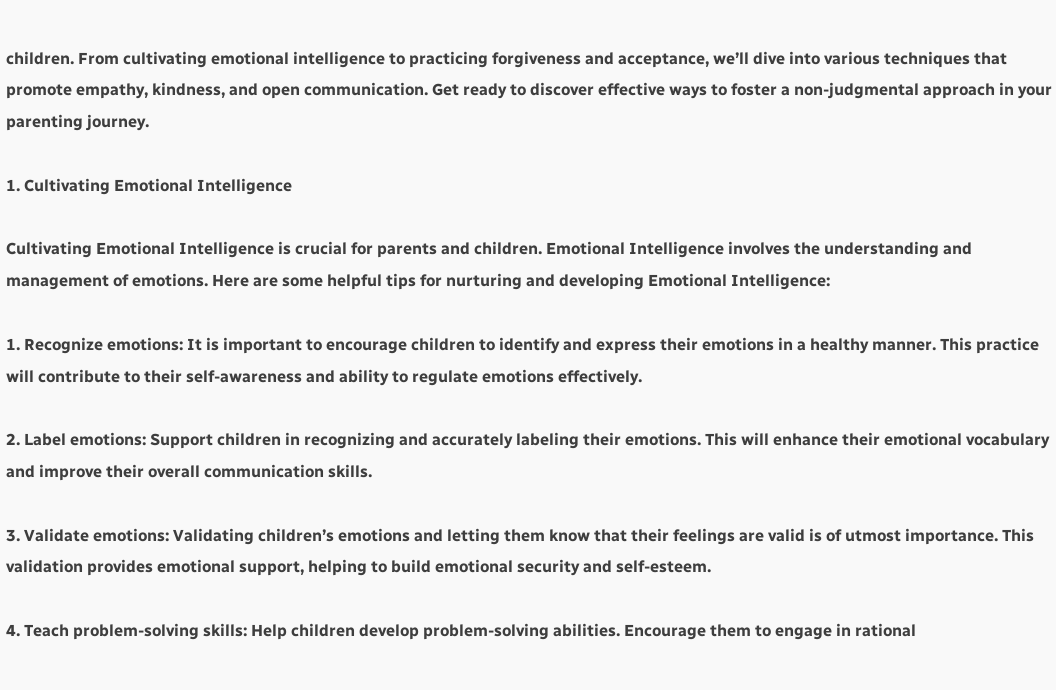children. From cultivating emotional intelligence to practicing forgiveness and acceptance, we’ll dive into various techniques that promote empathy, kindness, and open communication. Get ready to discover effective ways to foster a non-judgmental approach in your parenting journey.

1. Cultivating Emotional Intelligence

Cultivating Emotional Intelligence is crucial for parents and children. Emotional Intelligence involves the understanding and management of emotions. Here are some helpful tips for nurturing and developing Emotional Intelligence:

1. Recognize emotions: It is important to encourage children to identify and express their emotions in a healthy manner. This practice will contribute to their self-awareness and ability to regulate emotions effectively.

2. Label emotions: Support children in recognizing and accurately labeling their emotions. This will enhance their emotional vocabulary and improve their overall communication skills.

3. Validate emotions: Validating children’s emotions and letting them know that their feelings are valid is of utmost importance. This validation provides emotional support, helping to build emotional security and self-esteem.

4. Teach problem-solving skills: Help children develop problem-solving abilities. Encourage them to engage in rational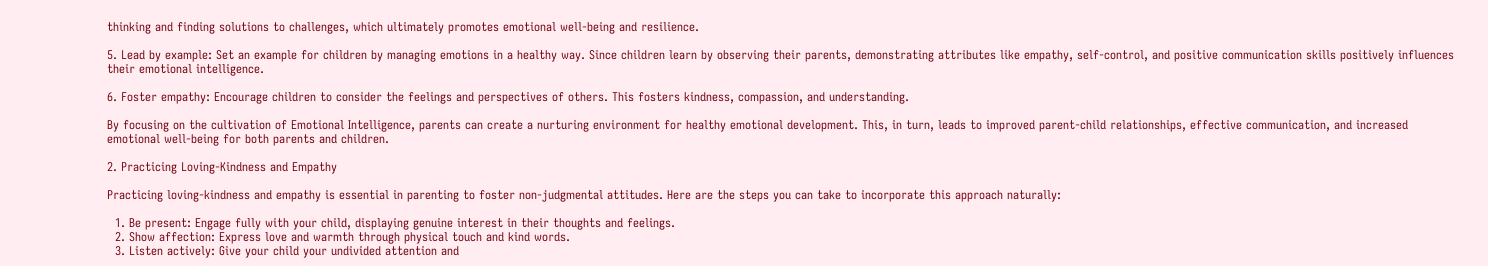thinking and finding solutions to challenges, which ultimately promotes emotional well-being and resilience.

5. Lead by example: Set an example for children by managing emotions in a healthy way. Since children learn by observing their parents, demonstrating attributes like empathy, self-control, and positive communication skills positively influences their emotional intelligence.

6. Foster empathy: Encourage children to consider the feelings and perspectives of others. This fosters kindness, compassion, and understanding.

By focusing on the cultivation of Emotional Intelligence, parents can create a nurturing environment for healthy emotional development. This, in turn, leads to improved parent-child relationships, effective communication, and increased emotional well-being for both parents and children.

2. Practicing Loving-Kindness and Empathy

Practicing loving-kindness and empathy is essential in parenting to foster non-judgmental attitudes. Here are the steps you can take to incorporate this approach naturally:

  1. Be present: Engage fully with your child, displaying genuine interest in their thoughts and feelings.
  2. Show affection: Express love and warmth through physical touch and kind words.
  3. Listen actively: Give your child your undivided attention and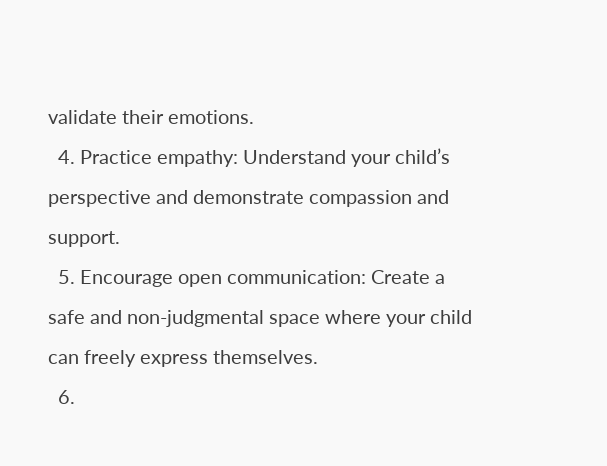validate their emotions.
  4. Practice empathy: Understand your child’s perspective and demonstrate compassion and support.
  5. Encourage open communication: Create a safe and non-judgmental space where your child can freely express themselves.
  6.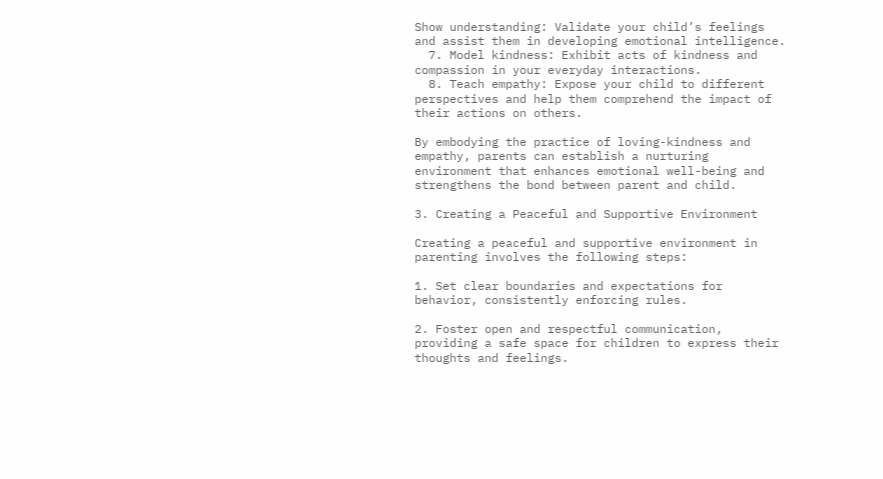Show understanding: Validate your child’s feelings and assist them in developing emotional intelligence.
  7. Model kindness: Exhibit acts of kindness and compassion in your everyday interactions.
  8. Teach empathy: Expose your child to different perspectives and help them comprehend the impact of their actions on others.

By embodying the practice of loving-kindness and empathy, parents can establish a nurturing environment that enhances emotional well-being and strengthens the bond between parent and child.

3. Creating a Peaceful and Supportive Environment

Creating a peaceful and supportive environment in parenting involves the following steps:

1. Set clear boundaries and expectations for behavior, consistently enforcing rules.

2. Foster open and respectful communication, providing a safe space for children to express their thoughts and feelings.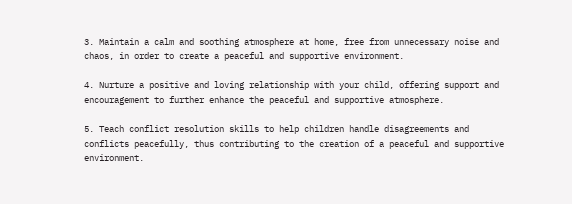3. Maintain a calm and soothing atmosphere at home, free from unnecessary noise and chaos, in order to create a peaceful and supportive environment.

4. Nurture a positive and loving relationship with your child, offering support and encouragement to further enhance the peaceful and supportive atmosphere.

5. Teach conflict resolution skills to help children handle disagreements and conflicts peacefully, thus contributing to the creation of a peaceful and supportive environment.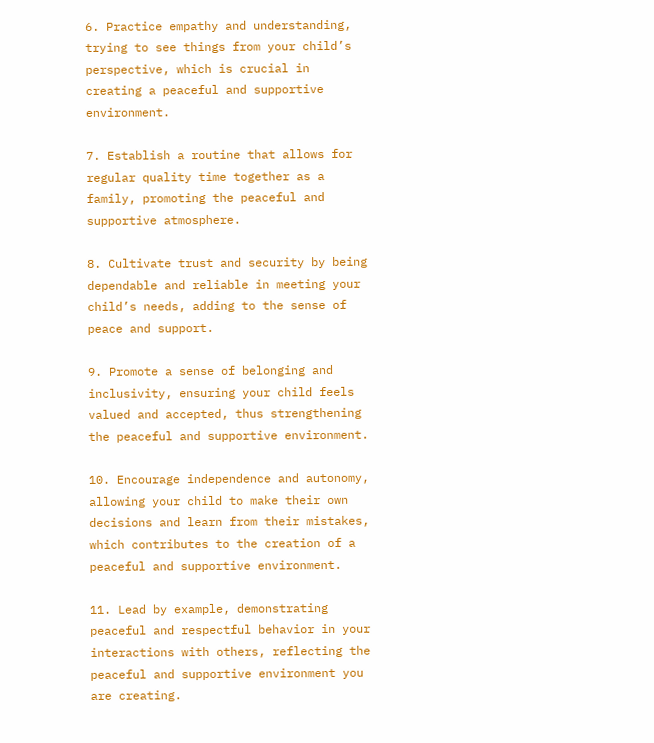6. Practice empathy and understanding, trying to see things from your child’s perspective, which is crucial in creating a peaceful and supportive environment.

7. Establish a routine that allows for regular quality time together as a family, promoting the peaceful and supportive atmosphere.

8. Cultivate trust and security by being dependable and reliable in meeting your child’s needs, adding to the sense of peace and support.

9. Promote a sense of belonging and inclusivity, ensuring your child feels valued and accepted, thus strengthening the peaceful and supportive environment.

10. Encourage independence and autonomy, allowing your child to make their own decisions and learn from their mistakes, which contributes to the creation of a peaceful and supportive environment.

11. Lead by example, demonstrating peaceful and respectful behavior in your interactions with others, reflecting the peaceful and supportive environment you are creating.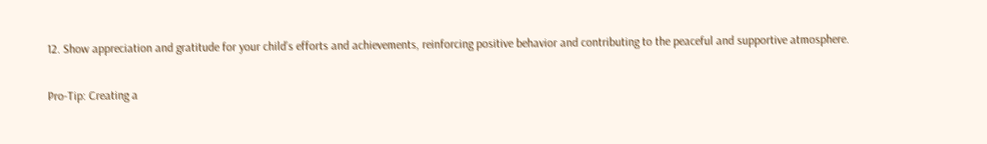12. Show appreciation and gratitude for your child’s efforts and achievements, reinforcing positive behavior and contributing to the peaceful and supportive atmosphere.

Pro-Tip: Creating a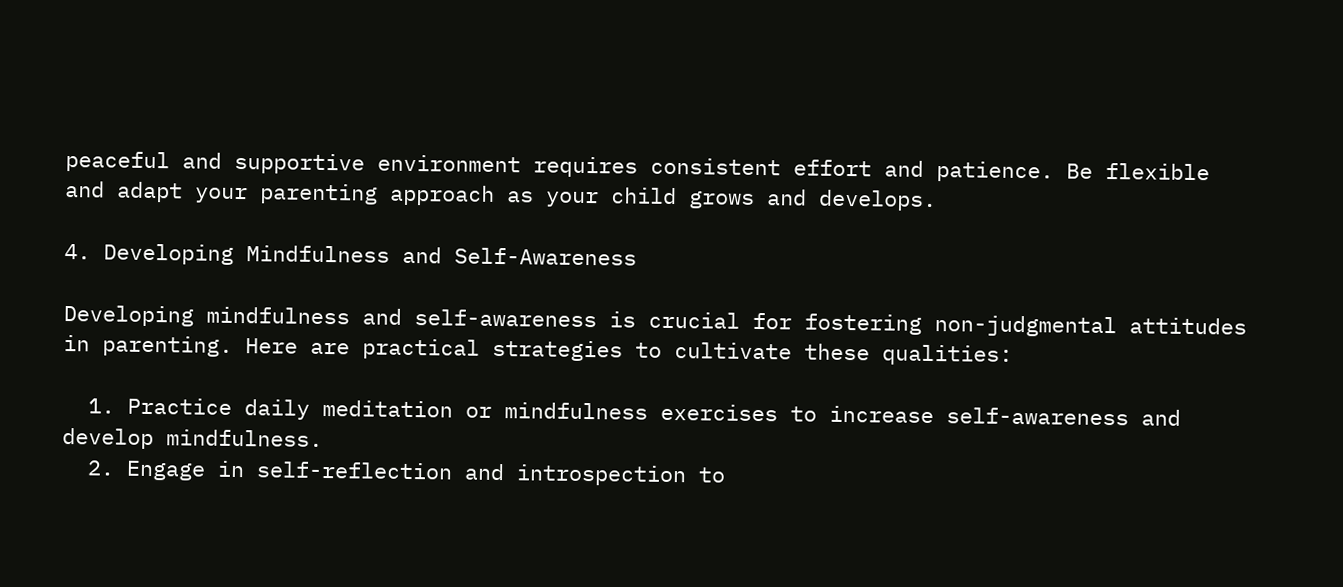peaceful and supportive environment requires consistent effort and patience. Be flexible and adapt your parenting approach as your child grows and develops.

4. Developing Mindfulness and Self-Awareness

Developing mindfulness and self-awareness is crucial for fostering non-judgmental attitudes in parenting. Here are practical strategies to cultivate these qualities:

  1. Practice daily meditation or mindfulness exercises to increase self-awareness and develop mindfulness.
  2. Engage in self-reflection and introspection to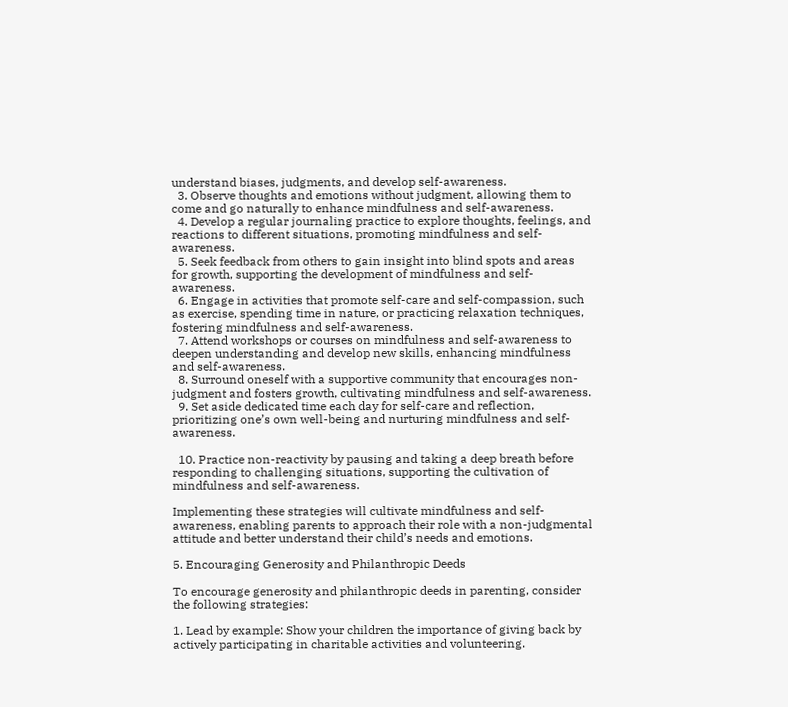understand biases, judgments, and develop self-awareness.
  3. Observe thoughts and emotions without judgment, allowing them to come and go naturally to enhance mindfulness and self-awareness.
  4. Develop a regular journaling practice to explore thoughts, feelings, and reactions to different situations, promoting mindfulness and self-awareness.
  5. Seek feedback from others to gain insight into blind spots and areas for growth, supporting the development of mindfulness and self-awareness.
  6. Engage in activities that promote self-care and self-compassion, such as exercise, spending time in nature, or practicing relaxation techniques, fostering mindfulness and self-awareness.
  7. Attend workshops or courses on mindfulness and self-awareness to deepen understanding and develop new skills, enhancing mindfulness and self-awareness.
  8. Surround oneself with a supportive community that encourages non-judgment and fosters growth, cultivating mindfulness and self-awareness.
  9. Set aside dedicated time each day for self-care and reflection, prioritizing one’s own well-being and nurturing mindfulness and self-awareness.

  10. Practice non-reactivity by pausing and taking a deep breath before responding to challenging situations, supporting the cultivation of mindfulness and self-awareness.

Implementing these strategies will cultivate mindfulness and self-awareness, enabling parents to approach their role with a non-judgmental attitude and better understand their child’s needs and emotions.

5. Encouraging Generosity and Philanthropic Deeds

To encourage generosity and philanthropic deeds in parenting, consider the following strategies:

1. Lead by example: Show your children the importance of giving back by actively participating in charitable activities and volunteering.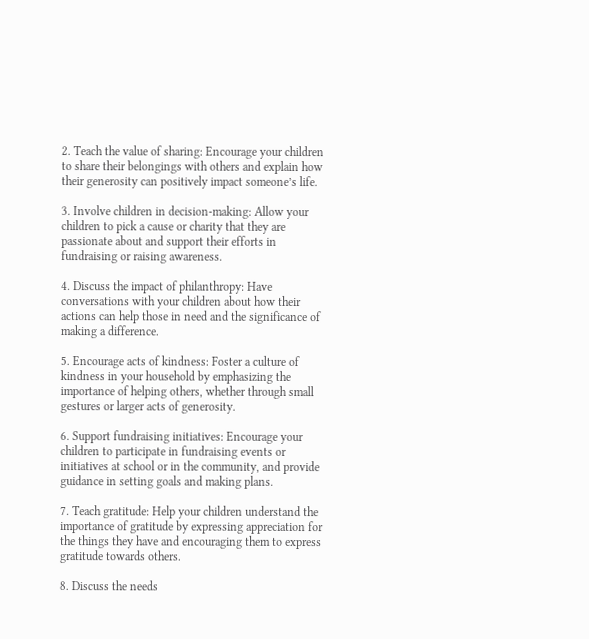2. Teach the value of sharing: Encourage your children to share their belongings with others and explain how their generosity can positively impact someone’s life.

3. Involve children in decision-making: Allow your children to pick a cause or charity that they are passionate about and support their efforts in fundraising or raising awareness.

4. Discuss the impact of philanthropy: Have conversations with your children about how their actions can help those in need and the significance of making a difference.

5. Encourage acts of kindness: Foster a culture of kindness in your household by emphasizing the importance of helping others, whether through small gestures or larger acts of generosity.

6. Support fundraising initiatives: Encourage your children to participate in fundraising events or initiatives at school or in the community, and provide guidance in setting goals and making plans.

7. Teach gratitude: Help your children understand the importance of gratitude by expressing appreciation for the things they have and encouraging them to express gratitude towards others.

8. Discuss the needs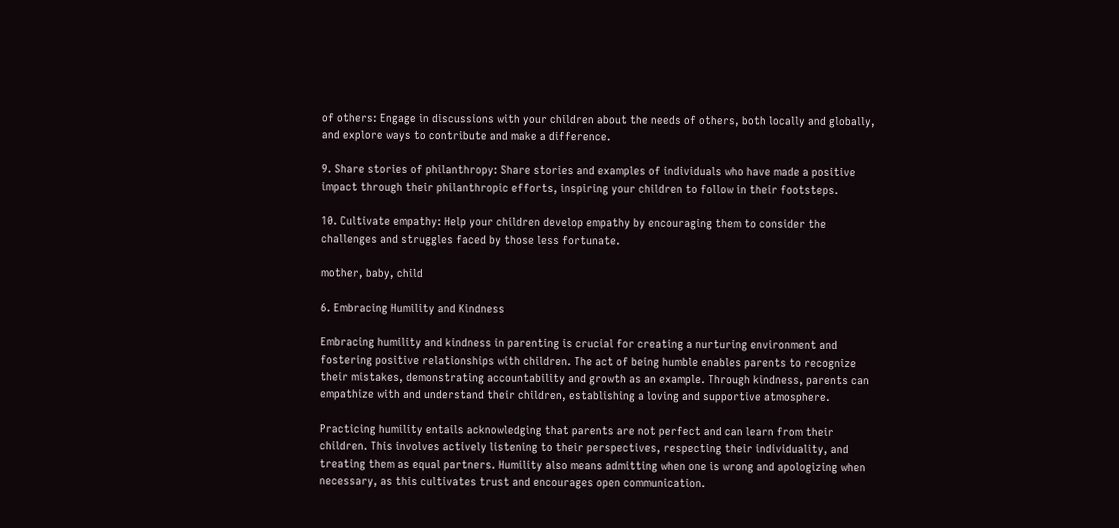of others: Engage in discussions with your children about the needs of others, both locally and globally, and explore ways to contribute and make a difference.

9. Share stories of philanthropy: Share stories and examples of individuals who have made a positive impact through their philanthropic efforts, inspiring your children to follow in their footsteps.

10. Cultivate empathy: Help your children develop empathy by encouraging them to consider the challenges and struggles faced by those less fortunate.

mother, baby, child

6. Embracing Humility and Kindness

Embracing humility and kindness in parenting is crucial for creating a nurturing environment and fostering positive relationships with children. The act of being humble enables parents to recognize their mistakes, demonstrating accountability and growth as an example. Through kindness, parents can empathize with and understand their children, establishing a loving and supportive atmosphere.

Practicing humility entails acknowledging that parents are not perfect and can learn from their children. This involves actively listening to their perspectives, respecting their individuality, and treating them as equal partners. Humility also means admitting when one is wrong and apologizing when necessary, as this cultivates trust and encourages open communication.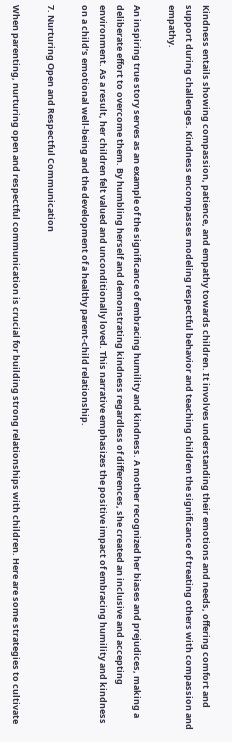Kindness entails showing compassion, patience, and empathy towards children. It involves understanding their emotions and needs, offering comfort and support during challenges. Kindness encompasses modeling respectful behavior and teaching children the significance of treating others with compassion and empathy.

An inspiring true story serves as an example of the significance of embracing humility and kindness. A mother recognized her biases and prejudices, making a deliberate effort to overcome them. By humbling herself and demonstrating kindness regardless of differences, she created an inclusive and accepting environment. As a result, her children felt valued and unconditionally loved. This narrative emphasizes the positive impact of embracing humility and kindness on a child’s emotional well-being and the development of a healthy parent-child relationship.

7. Nurturing Open and Respectful Communication

When parenting, nurturing open and respectful communication is crucial for building strong relationships with children. Here are some strategies to cultivate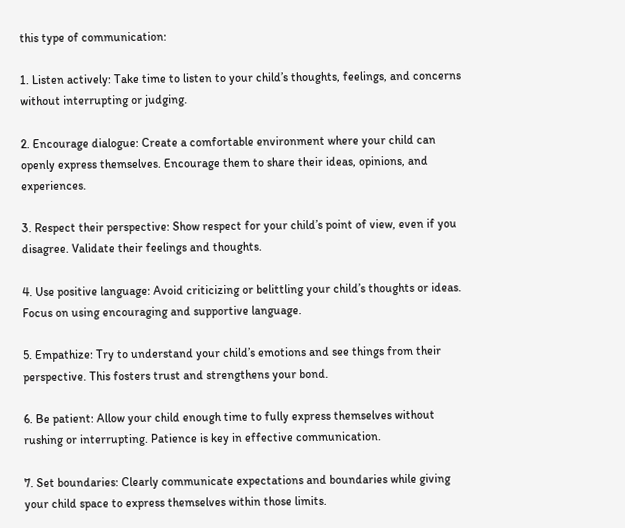this type of communication:

1. Listen actively: Take time to listen to your child’s thoughts, feelings, and concerns without interrupting or judging.

2. Encourage dialogue: Create a comfortable environment where your child can openly express themselves. Encourage them to share their ideas, opinions, and experiences.

3. Respect their perspective: Show respect for your child’s point of view, even if you disagree. Validate their feelings and thoughts.

4. Use positive language: Avoid criticizing or belittling your child’s thoughts or ideas. Focus on using encouraging and supportive language.

5. Empathize: Try to understand your child’s emotions and see things from their perspective. This fosters trust and strengthens your bond.

6. Be patient: Allow your child enough time to fully express themselves without rushing or interrupting. Patience is key in effective communication.

7. Set boundaries: Clearly communicate expectations and boundaries while giving your child space to express themselves within those limits.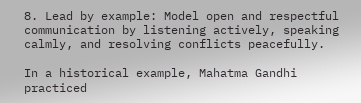8. Lead by example: Model open and respectful communication by listening actively, speaking calmly, and resolving conflicts peacefully.

In a historical example, Mahatma Gandhi practiced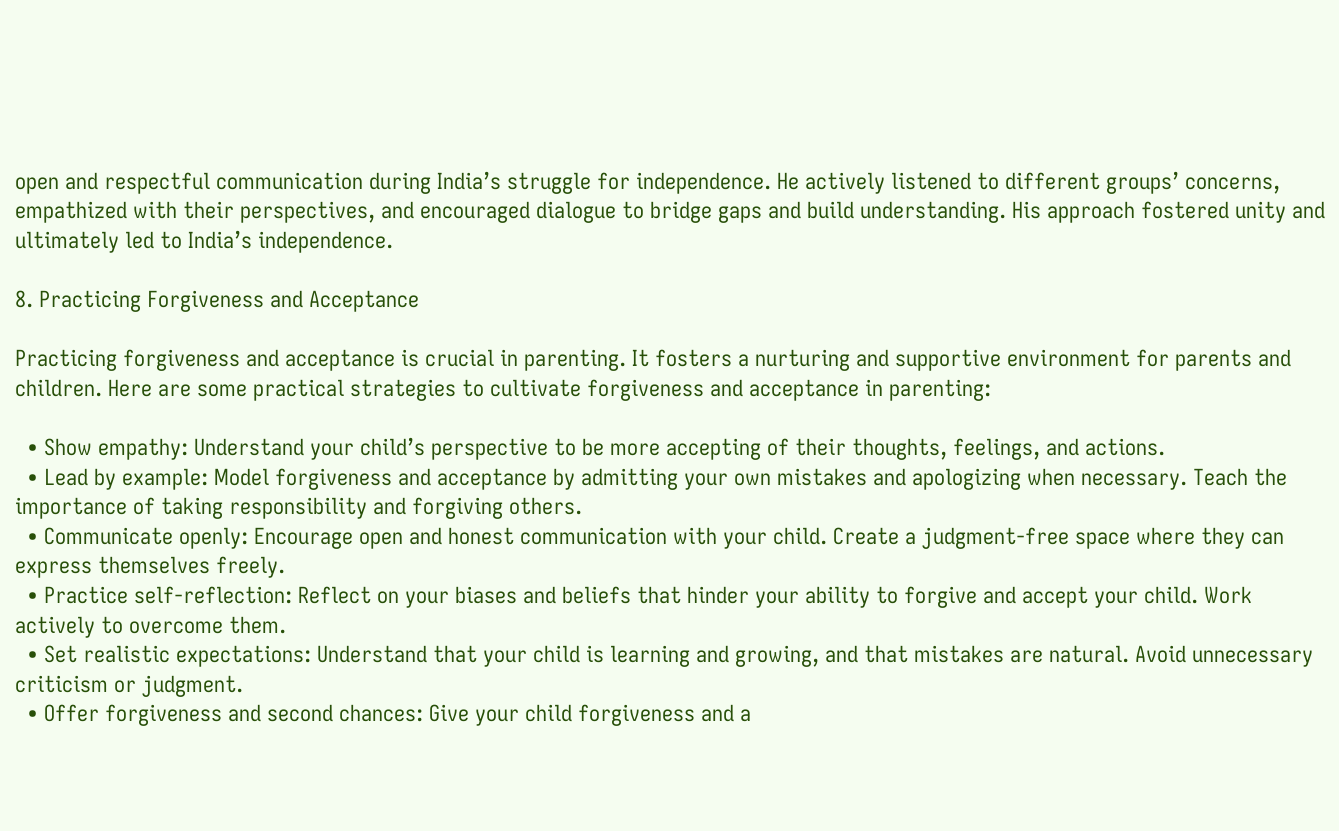open and respectful communication during India’s struggle for independence. He actively listened to different groups’ concerns, empathized with their perspectives, and encouraged dialogue to bridge gaps and build understanding. His approach fostered unity and ultimately led to India’s independence.

8. Practicing Forgiveness and Acceptance

Practicing forgiveness and acceptance is crucial in parenting. It fosters a nurturing and supportive environment for parents and children. Here are some practical strategies to cultivate forgiveness and acceptance in parenting:

  • Show empathy: Understand your child’s perspective to be more accepting of their thoughts, feelings, and actions.
  • Lead by example: Model forgiveness and acceptance by admitting your own mistakes and apologizing when necessary. Teach the importance of taking responsibility and forgiving others.
  • Communicate openly: Encourage open and honest communication with your child. Create a judgment-free space where they can express themselves freely.
  • Practice self-reflection: Reflect on your biases and beliefs that hinder your ability to forgive and accept your child. Work actively to overcome them.
  • Set realistic expectations: Understand that your child is learning and growing, and that mistakes are natural. Avoid unnecessary criticism or judgment.
  • Offer forgiveness and second chances: Give your child forgiveness and a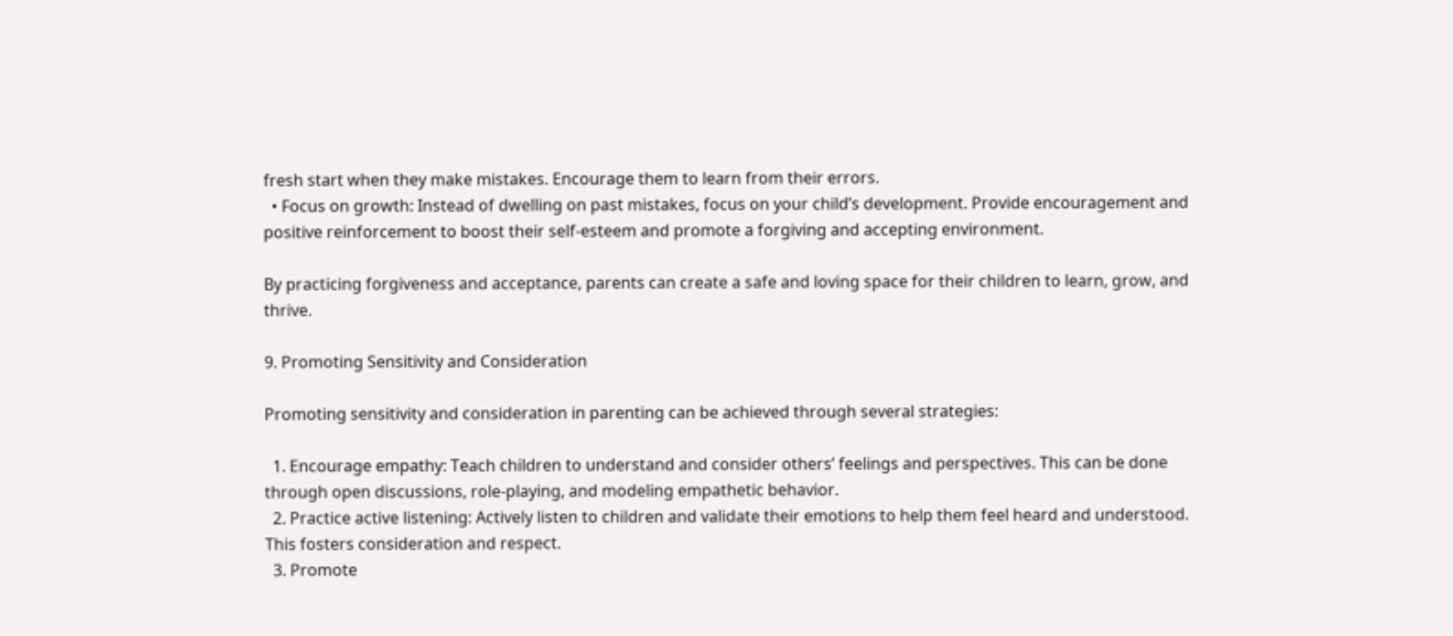fresh start when they make mistakes. Encourage them to learn from their errors.
  • Focus on growth: Instead of dwelling on past mistakes, focus on your child’s development. Provide encouragement and positive reinforcement to boost their self-esteem and promote a forgiving and accepting environment.

By practicing forgiveness and acceptance, parents can create a safe and loving space for their children to learn, grow, and thrive.

9. Promoting Sensitivity and Consideration

Promoting sensitivity and consideration in parenting can be achieved through several strategies:

  1. Encourage empathy: Teach children to understand and consider others’ feelings and perspectives. This can be done through open discussions, role-playing, and modeling empathetic behavior.
  2. Practice active listening: Actively listen to children and validate their emotions to help them feel heard and understood. This fosters consideration and respect.
  3. Promote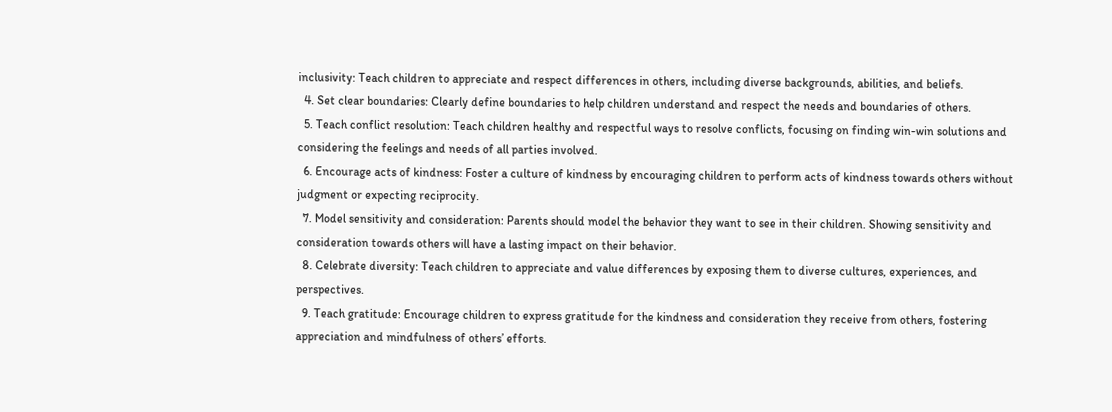inclusivity: Teach children to appreciate and respect differences in others, including diverse backgrounds, abilities, and beliefs.
  4. Set clear boundaries: Clearly define boundaries to help children understand and respect the needs and boundaries of others.
  5. Teach conflict resolution: Teach children healthy and respectful ways to resolve conflicts, focusing on finding win-win solutions and considering the feelings and needs of all parties involved.
  6. Encourage acts of kindness: Foster a culture of kindness by encouraging children to perform acts of kindness towards others without judgment or expecting reciprocity.
  7. Model sensitivity and consideration: Parents should model the behavior they want to see in their children. Showing sensitivity and consideration towards others will have a lasting impact on their behavior.
  8. Celebrate diversity: Teach children to appreciate and value differences by exposing them to diverse cultures, experiences, and perspectives.
  9. Teach gratitude: Encourage children to express gratitude for the kindness and consideration they receive from others, fostering appreciation and mindfulness of others’ efforts.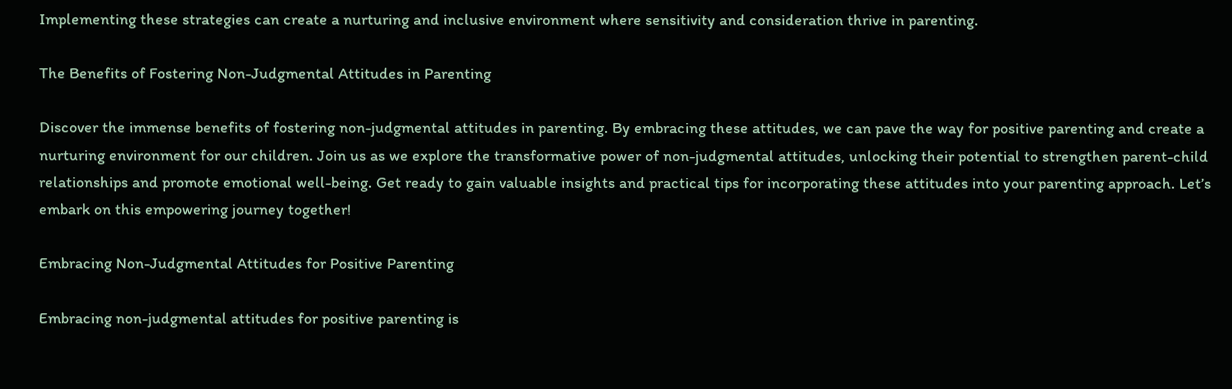Implementing these strategies can create a nurturing and inclusive environment where sensitivity and consideration thrive in parenting.

The Benefits of Fostering Non-Judgmental Attitudes in Parenting

Discover the immense benefits of fostering non-judgmental attitudes in parenting. By embracing these attitudes, we can pave the way for positive parenting and create a nurturing environment for our children. Join us as we explore the transformative power of non-judgmental attitudes, unlocking their potential to strengthen parent-child relationships and promote emotional well-being. Get ready to gain valuable insights and practical tips for incorporating these attitudes into your parenting approach. Let’s embark on this empowering journey together!

Embracing Non-Judgmental Attitudes for Positive Parenting

Embracing non-judgmental attitudes for positive parenting is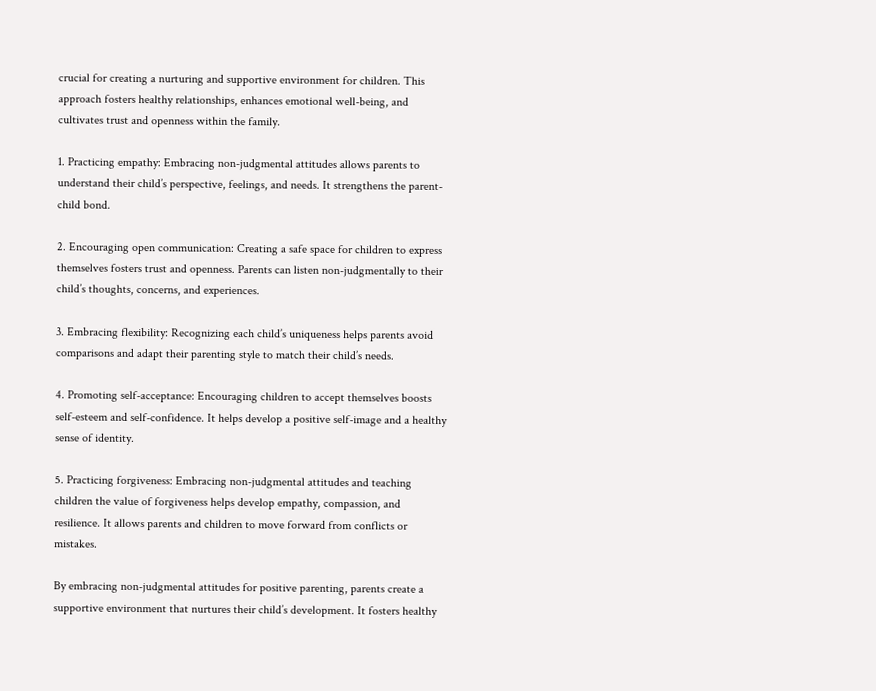crucial for creating a nurturing and supportive environment for children. This approach fosters healthy relationships, enhances emotional well-being, and cultivates trust and openness within the family.

1. Practicing empathy: Embracing non-judgmental attitudes allows parents to understand their child’s perspective, feelings, and needs. It strengthens the parent-child bond.

2. Encouraging open communication: Creating a safe space for children to express themselves fosters trust and openness. Parents can listen non-judgmentally to their child’s thoughts, concerns, and experiences.

3. Embracing flexibility: Recognizing each child’s uniqueness helps parents avoid comparisons and adapt their parenting style to match their child’s needs.

4. Promoting self-acceptance: Encouraging children to accept themselves boosts self-esteem and self-confidence. It helps develop a positive self-image and a healthy sense of identity.

5. Practicing forgiveness: Embracing non-judgmental attitudes and teaching children the value of forgiveness helps develop empathy, compassion, and resilience. It allows parents and children to move forward from conflicts or mistakes.

By embracing non-judgmental attitudes for positive parenting, parents create a supportive environment that nurtures their child’s development. It fosters healthy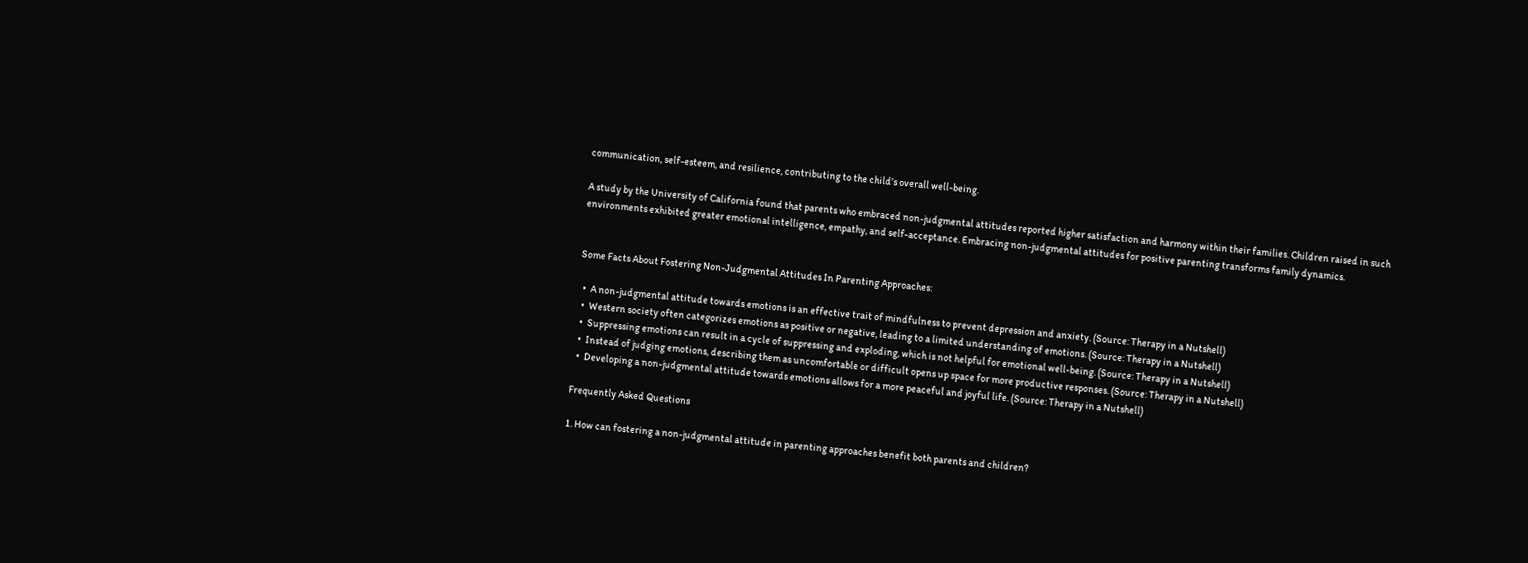communication, self-esteem, and resilience, contributing to the child’s overall well-being.

A study by the University of California found that parents who embraced non-judgmental attitudes reported higher satisfaction and harmony within their families. Children raised in such environments exhibited greater emotional intelligence, empathy, and self-acceptance. Embracing non-judgmental attitudes for positive parenting transforms family dynamics.


Some Facts About Fostering Non-Judgmental Attitudes In Parenting Approaches:

  •  A non-judgmental attitude towards emotions is an effective trait of mindfulness to prevent depression and anxiety. (Source: Therapy in a Nutshell)
  •  Western society often categorizes emotions as positive or negative, leading to a limited understanding of emotions. (Source: Therapy in a Nutshell)
  •  Suppressing emotions can result in a cycle of suppressing and exploding, which is not helpful for emotional well-being. (Source: Therapy in a Nutshell)
  •  Instead of judging emotions, describing them as uncomfortable or difficult opens up space for more productive responses. (Source: Therapy in a Nutshell)
  •  Developing a non-judgmental attitude towards emotions allows for a more peaceful and joyful life. (Source: Therapy in a Nutshell)

Frequently Asked Questions

1. How can fostering a non-judgmental attitude in parenting approaches benefit both parents and children?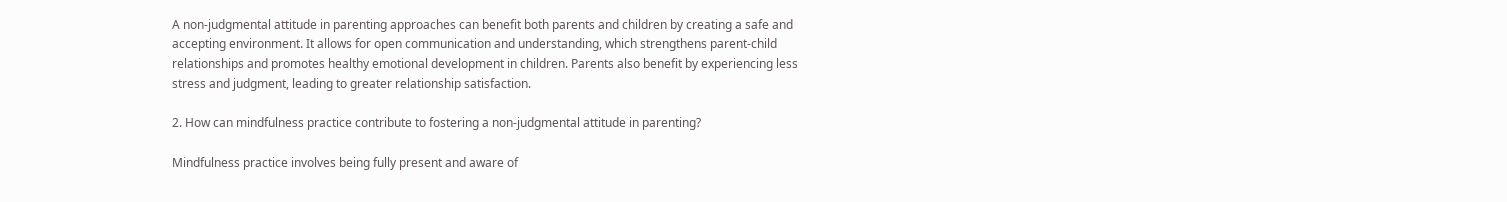A non-judgmental attitude in parenting approaches can benefit both parents and children by creating a safe and accepting environment. It allows for open communication and understanding, which strengthens parent-child relationships and promotes healthy emotional development in children. Parents also benefit by experiencing less stress and judgment, leading to greater relationship satisfaction.

2. How can mindfulness practice contribute to fostering a non-judgmental attitude in parenting?

Mindfulness practice involves being fully present and aware of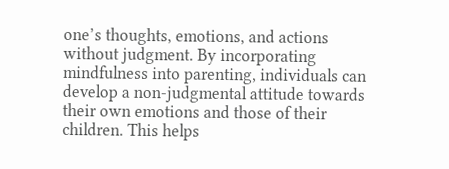one’s thoughts, emotions, and actions without judgment. By incorporating mindfulness into parenting, individuals can develop a non-judgmental attitude towards their own emotions and those of their children. This helps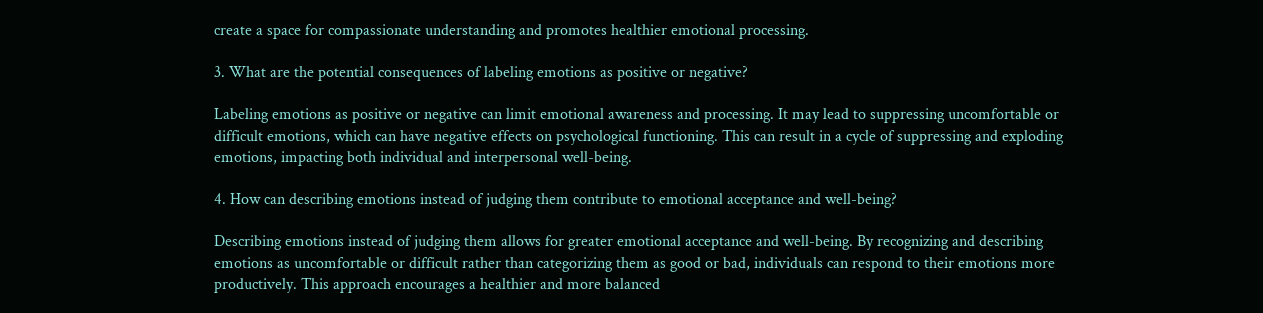create a space for compassionate understanding and promotes healthier emotional processing.

3. What are the potential consequences of labeling emotions as positive or negative?

Labeling emotions as positive or negative can limit emotional awareness and processing. It may lead to suppressing uncomfortable or difficult emotions, which can have negative effects on psychological functioning. This can result in a cycle of suppressing and exploding emotions, impacting both individual and interpersonal well-being.

4. How can describing emotions instead of judging them contribute to emotional acceptance and well-being?

Describing emotions instead of judging them allows for greater emotional acceptance and well-being. By recognizing and describing emotions as uncomfortable or difficult rather than categorizing them as good or bad, individuals can respond to their emotions more productively. This approach encourages a healthier and more balanced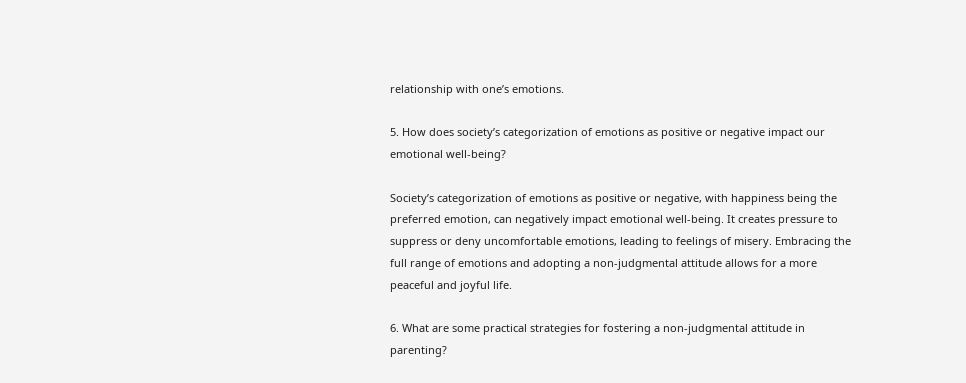relationship with one’s emotions.

5. How does society’s categorization of emotions as positive or negative impact our emotional well-being?

Society’s categorization of emotions as positive or negative, with happiness being the preferred emotion, can negatively impact emotional well-being. It creates pressure to suppress or deny uncomfortable emotions, leading to feelings of misery. Embracing the full range of emotions and adopting a non-judgmental attitude allows for a more peaceful and joyful life.

6. What are some practical strategies for fostering a non-judgmental attitude in parenting?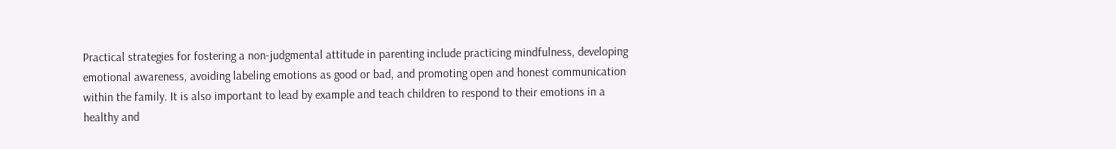Practical strategies for fostering a non-judgmental attitude in parenting include practicing mindfulness, developing emotional awareness, avoiding labeling emotions as good or bad, and promoting open and honest communication within the family. It is also important to lead by example and teach children to respond to their emotions in a healthy and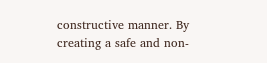constructive manner. By creating a safe and non-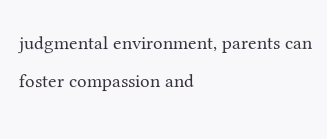judgmental environment, parents can foster compassion and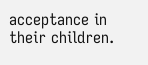acceptance in their children.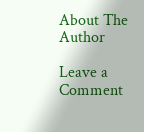About The Author

Leave a Comment